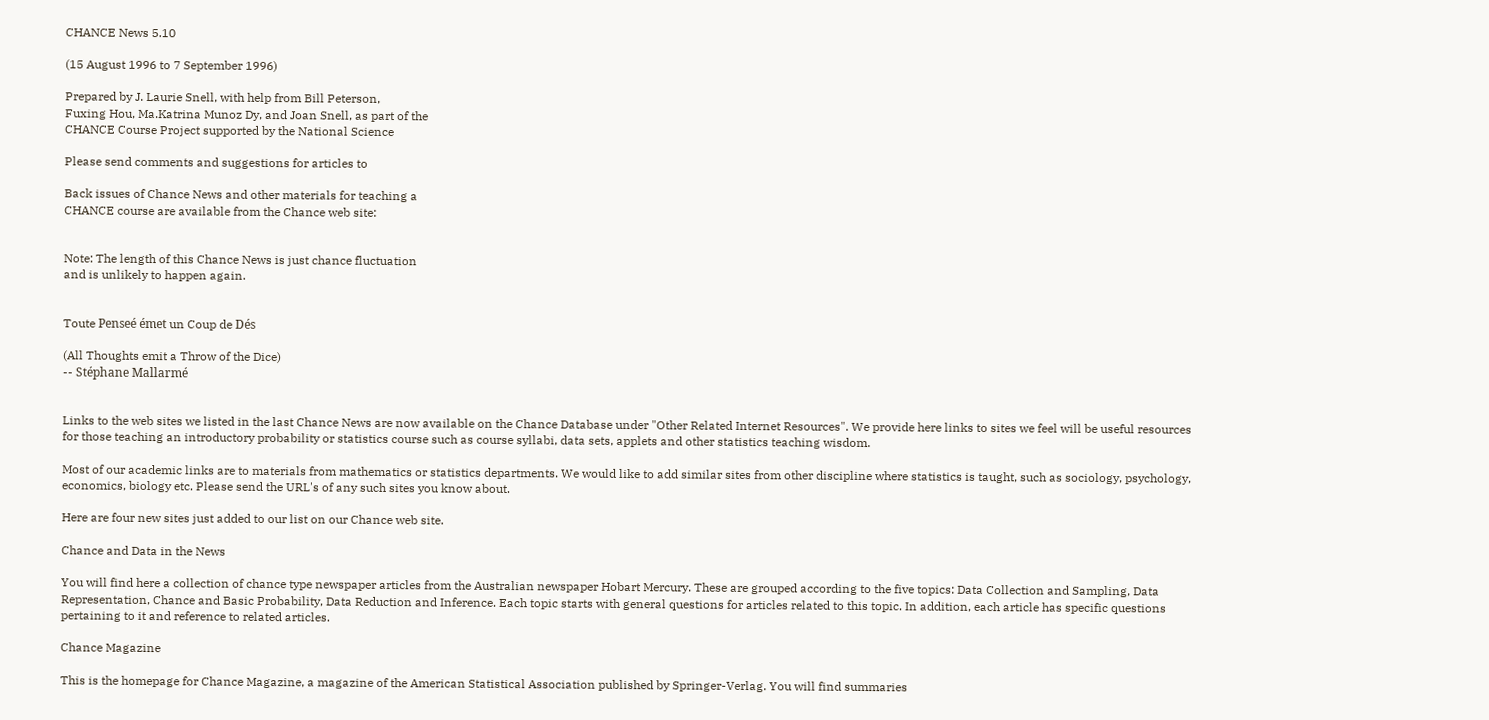CHANCE News 5.10

(15 August 1996 to 7 September 1996)

Prepared by J. Laurie Snell, with help from Bill Peterson,
Fuxing Hou, Ma.Katrina Munoz Dy, and Joan Snell, as part of the
CHANCE Course Project supported by the National Science

Please send comments and suggestions for articles to

Back issues of Chance News and other materials for teaching a
CHANCE course are available from the Chance web site:


Note: The length of this Chance News is just chance fluctuation
and is unlikely to happen again.


Toute Penseé émet un Coup de Dés

(All Thoughts emit a Throw of the Dice)
-- Stéphane Mallarmé


Links to the web sites we listed in the last Chance News are now available on the Chance Database under "Other Related Internet Resources". We provide here links to sites we feel will be useful resources for those teaching an introductory probability or statistics course such as course syllabi, data sets, applets and other statistics teaching wisdom.

Most of our academic links are to materials from mathematics or statistics departments. We would like to add similar sites from other discipline where statistics is taught, such as sociology, psychology, economics, biology etc. Please send the URL's of any such sites you know about.

Here are four new sites just added to our list on our Chance web site.

Chance and Data in the News

You will find here a collection of chance type newspaper articles from the Australian newspaper Hobart Mercury. These are grouped according to the five topics: Data Collection and Sampling, Data Representation, Chance and Basic Probability, Data Reduction and Inference. Each topic starts with general questions for articles related to this topic. In addition, each article has specific questions pertaining to it and reference to related articles.

Chance Magazine

This is the homepage for Chance Magazine, a magazine of the American Statistical Association published by Springer-Verlag. You will find summaries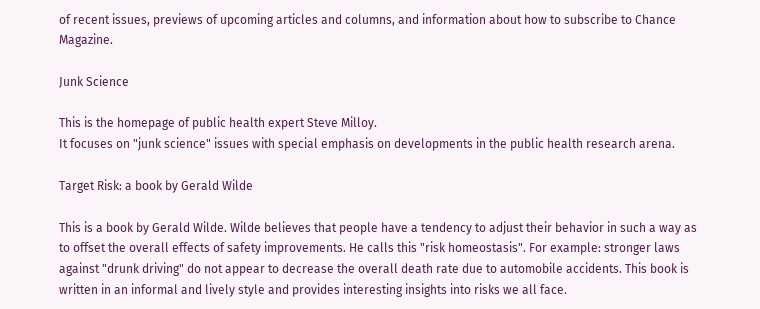of recent issues, previews of upcoming articles and columns, and information about how to subscribe to Chance Magazine.

Junk Science

This is the homepage of public health expert Steve Milloy.
It focuses on "junk science" issues with special emphasis on developments in the public health research arena.

Target Risk: a book by Gerald Wilde

This is a book by Gerald Wilde. Wilde believes that people have a tendency to adjust their behavior in such a way as to offset the overall effects of safety improvements. He calls this "risk homeostasis". For example: stronger laws against "drunk driving" do not appear to decrease the overall death rate due to automobile accidents. This book is written in an informal and lively style and provides interesting insights into risks we all face.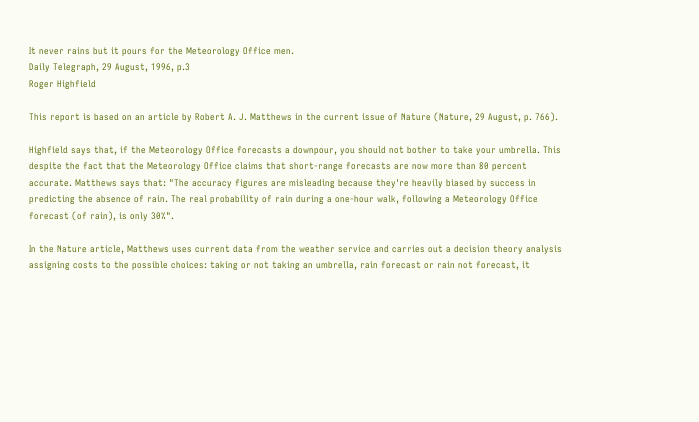It never rains but it pours for the Meteorology Office men.
Daily Telegraph, 29 August, 1996, p.3
Roger Highfield

This report is based on an article by Robert A. J. Matthews in the current issue of Nature (Nature, 29 August, p. 766).

Highfield says that, if the Meteorology Office forecasts a downpour, you should not bother to take your umbrella. This despite the fact that the Meteorology Office claims that short-range forecasts are now more than 80 percent accurate. Matthews says that: "The accuracy figures are misleading because they're heavily biased by success in predicting the absence of rain. The real probability of rain during a one-hour walk, following a Meteorology Office forecast (of rain), is only 30%".

In the Nature article, Matthews uses current data from the weather service and carries out a decision theory analysis assigning costs to the possible choices: taking or not taking an umbrella, rain forecast or rain not forecast, it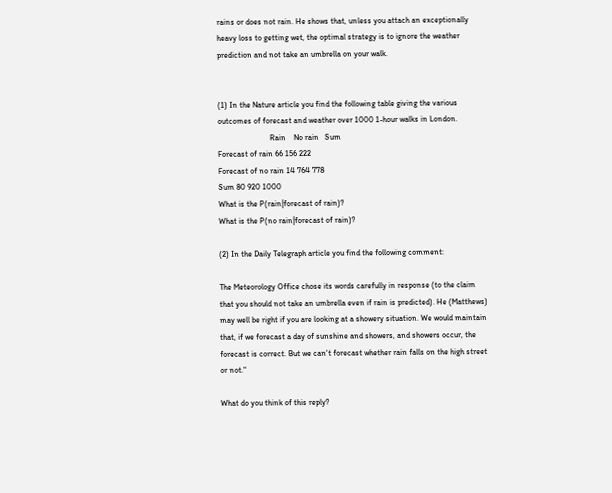rains or does not rain. He shows that, unless you attach an exceptionally heavy loss to getting wet, the optimal strategy is to ignore the weather prediction and not take an umbrella on your walk.


(1) In the Nature article you find the following table giving the various outcomes of forecast and weather over 1000 1-hour walks in London.
                          Rain    No rain   Sum
Forecast of rain 66 156 222
Forecast of no rain 14 764 778
Sum 80 920 1000
What is the P(rain|forecast of rain)?
What is the P(no rain|forecast of rain)?

(2) In the Daily Telegraph article you find the following comment:

The Meteorology Office chose its words carefully in response (to the claim that you should not take an umbrella even if rain is predicted). He (Matthews) may well be right if you are looking at a showery situation. We would maintain that, if we forecast a day of sunshine and showers, and showers occur, the forecast is correct. But we can't forecast whether rain falls on the high street or not."

What do you think of this reply?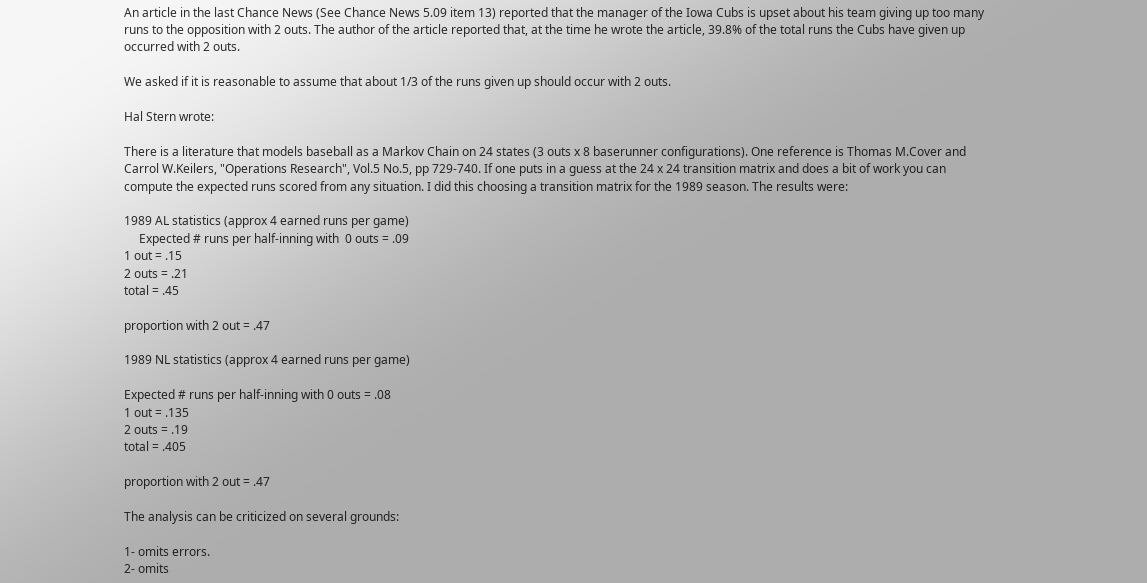An article in the last Chance News (See Chance News 5.09 item 13) reported that the manager of the Iowa Cubs is upset about his team giving up too many runs to the opposition with 2 outs. The author of the article reported that, at the time he wrote the article, 39.8% of the total runs the Cubs have given up occurred with 2 outs.

We asked if it is reasonable to assume that about 1/3 of the runs given up should occur with 2 outs.

Hal Stern wrote:

There is a literature that models baseball as a Markov Chain on 24 states (3 outs x 8 baserunner configurations). One reference is Thomas M.Cover and Carrol W.Keilers, "Operations Research", Vol.5 No.5, pp 729-740. If one puts in a guess at the 24 x 24 transition matrix and does a bit of work you can compute the expected runs scored from any situation. I did this choosing a transition matrix for the 1989 season. The results were:

1989 AL statistics (approx 4 earned runs per game)
     Expected # runs per half-inning with  0 outs = .09
1 out = .15
2 outs = .21
total = .45

proportion with 2 out = .47

1989 NL statistics (approx 4 earned runs per game)

Expected # runs per half-inning with 0 outs = .08
1 out = .135
2 outs = .19
total = .405

proportion with 2 out = .47

The analysis can be criticized on several grounds:

1- omits errors.
2- omits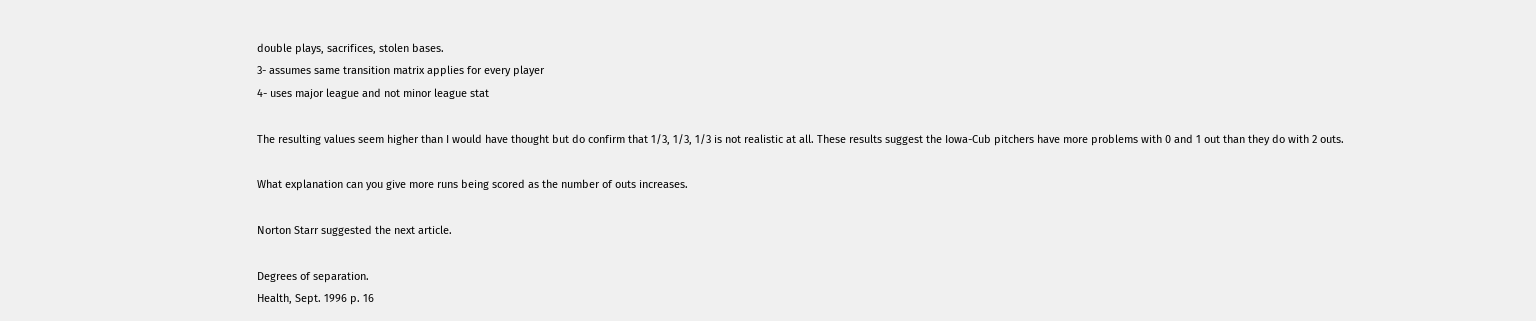double plays, sacrifices, stolen bases.
3- assumes same transition matrix applies for every player
4- uses major league and not minor league stat

The resulting values seem higher than I would have thought but do confirm that 1/3, 1/3, 1/3 is not realistic at all. These results suggest the Iowa-Cub pitchers have more problems with 0 and 1 out than they do with 2 outs.

What explanation can you give more runs being scored as the number of outs increases.

Norton Starr suggested the next article.

Degrees of separation.
Health, Sept. 1996 p. 16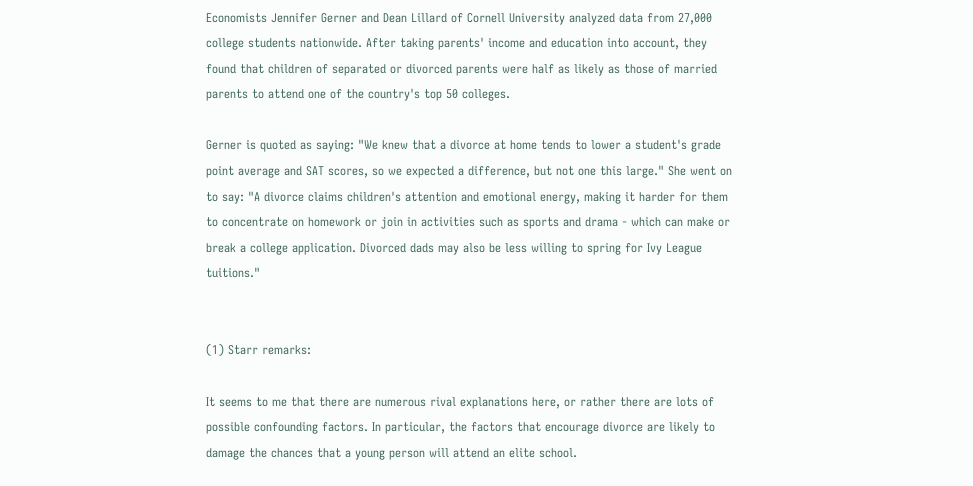Economists Jennifer Gerner and Dean Lillard of Cornell University analyzed data from 27,000 college students nationwide. After taking parents' income and education into account, they found that children of separated or divorced parents were half as likely as those of married parents to attend one of the country's top 50 colleges.

Gerner is quoted as saying: "We knew that a divorce at home tends to lower a student's grade point average and SAT scores, so we expected a difference, but not one this large." She went on to say: "A divorce claims children's attention and emotional energy, making it harder for them to concentrate on homework or join in activities such as sports and drama - which can make or break a college application. Divorced dads may also be less willing to spring for Ivy League tuitions."


(1) Starr remarks:

It seems to me that there are numerous rival explanations here, or rather there are lots of possible confounding factors. In particular, the factors that encourage divorce are likely to damage the chances that a young person will attend an elite school.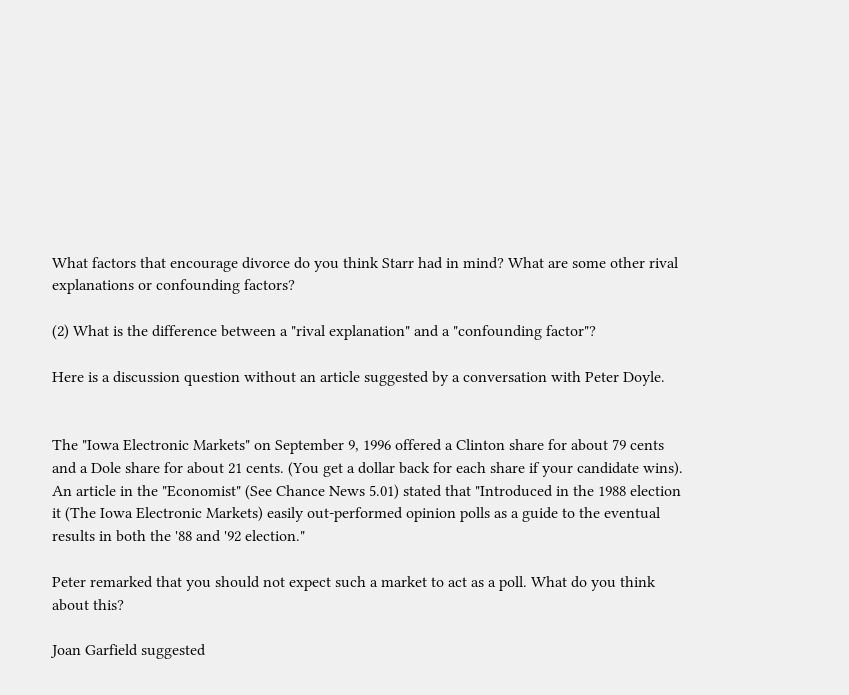What factors that encourage divorce do you think Starr had in mind? What are some other rival explanations or confounding factors?

(2) What is the difference between a "rival explanation" and a "confounding factor"?

Here is a discussion question without an article suggested by a conversation with Peter Doyle.


The "Iowa Electronic Markets" on September 9, 1996 offered a Clinton share for about 79 cents and a Dole share for about 21 cents. (You get a dollar back for each share if your candidate wins). An article in the "Economist" (See Chance News 5.01) stated that "Introduced in the 1988 election it (The Iowa Electronic Markets) easily out-performed opinion polls as a guide to the eventual results in both the '88 and '92 election."

Peter remarked that you should not expect such a market to act as a poll. What do you think about this?

Joan Garfield suggested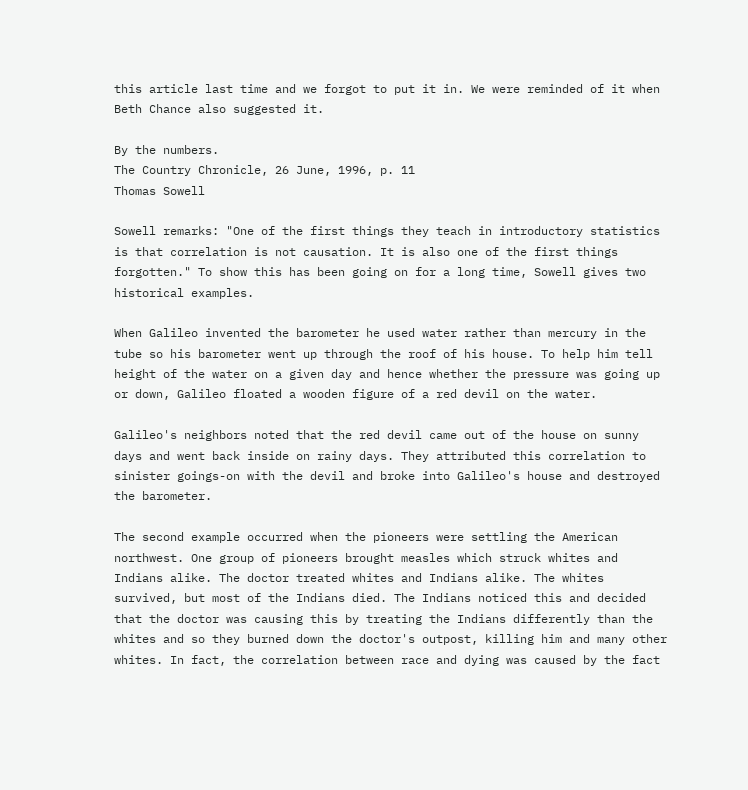this article last time and we forgot to put it in. We were reminded of it when Beth Chance also suggested it.

By the numbers.
The Country Chronicle, 26 June, 1996, p. 11
Thomas Sowell

Sowell remarks: "One of the first things they teach in introductory statistics is that correlation is not causation. It is also one of the first things forgotten." To show this has been going on for a long time, Sowell gives two historical examples.

When Galileo invented the barometer he used water rather than mercury in the tube so his barometer went up through the roof of his house. To help him tell height of the water on a given day and hence whether the pressure was going up or down, Galileo floated a wooden figure of a red devil on the water.

Galileo's neighbors noted that the red devil came out of the house on sunny days and went back inside on rainy days. They attributed this correlation to sinister goings-on with the devil and broke into Galileo's house and destroyed the barometer.

The second example occurred when the pioneers were settling the American northwest. One group of pioneers brought measles which struck whites and Indians alike. The doctor treated whites and Indians alike. The whites survived, but most of the Indians died. The Indians noticed this and decided that the doctor was causing this by treating the Indians differently than the whites and so they burned down the doctor's outpost, killing him and many other whites. In fact, the correlation between race and dying was caused by the fact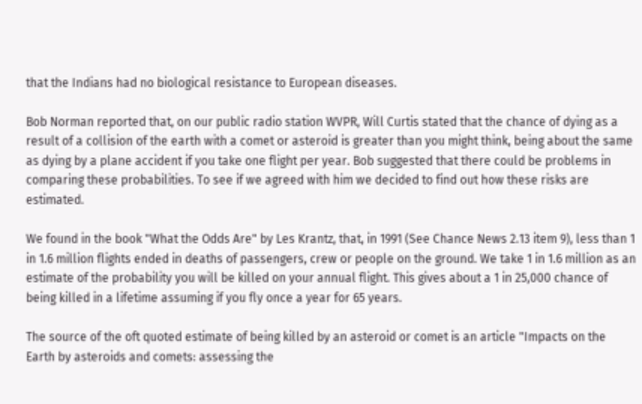that the Indians had no biological resistance to European diseases.

Bob Norman reported that, on our public radio station WVPR, Will Curtis stated that the chance of dying as a result of a collision of the earth with a comet or asteroid is greater than you might think, being about the same as dying by a plane accident if you take one flight per year. Bob suggested that there could be problems in comparing these probabilities. To see if we agreed with him we decided to find out how these risks are estimated.

We found in the book "What the Odds Are" by Les Krantz, that, in 1991 (See Chance News 2.13 item 9), less than 1 in 1.6 million flights ended in deaths of passengers, crew or people on the ground. We take 1 in 1.6 million as an estimate of the probability you will be killed on your annual flight. This gives about a 1 in 25,000 chance of being killed in a lifetime assuming if you fly once a year for 65 years.

The source of the oft quoted estimate of being killed by an asteroid or comet is an article "Impacts on the Earth by asteroids and comets: assessing the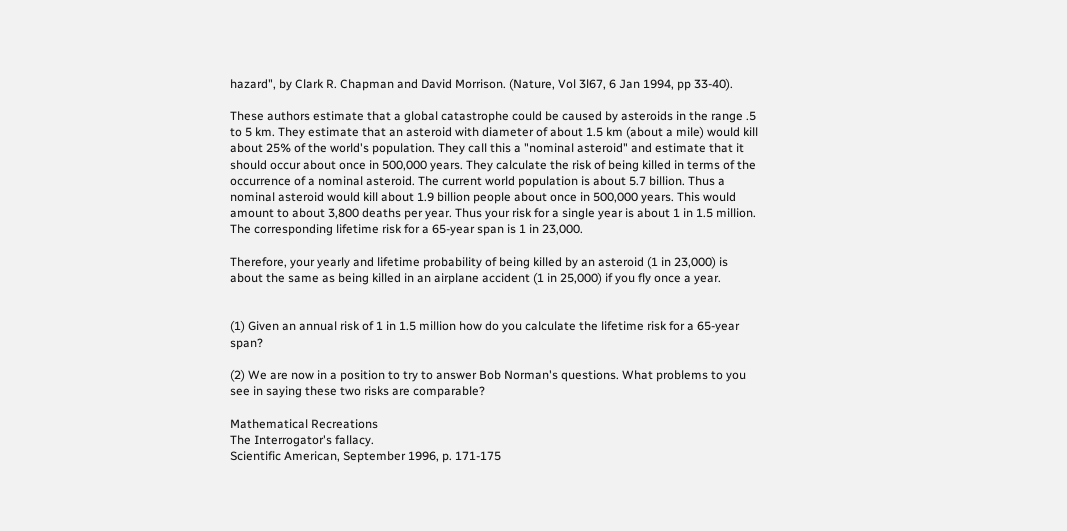hazard", by Clark R. Chapman and David Morrison. (Nature, Vol 3l67, 6 Jan 1994, pp 33-40).

These authors estimate that a global catastrophe could be caused by asteroids in the range .5 to 5 km. They estimate that an asteroid with diameter of about 1.5 km (about a mile) would kill about 25% of the world's population. They call this a "nominal asteroid" and estimate that it should occur about once in 500,000 years. They calculate the risk of being killed in terms of the occurrence of a nominal asteroid. The current world population is about 5.7 billion. Thus a nominal asteroid would kill about 1.9 billion people about once in 500,000 years. This would amount to about 3,800 deaths per year. Thus your risk for a single year is about 1 in 1.5 million. The corresponding lifetime risk for a 65-year span is 1 in 23,000.

Therefore, your yearly and lifetime probability of being killed by an asteroid (1 in 23,000) is about the same as being killed in an airplane accident (1 in 25,000) if you fly once a year.


(1) Given an annual risk of 1 in 1.5 million how do you calculate the lifetime risk for a 65-year span?

(2) We are now in a position to try to answer Bob Norman's questions. What problems to you see in saying these two risks are comparable?

Mathematical Recreations
The Interrogator's fallacy.
Scientific American, September 1996, p. 171-175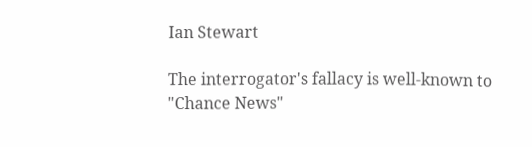Ian Stewart

The interrogator's fallacy is well-known to "Chance News"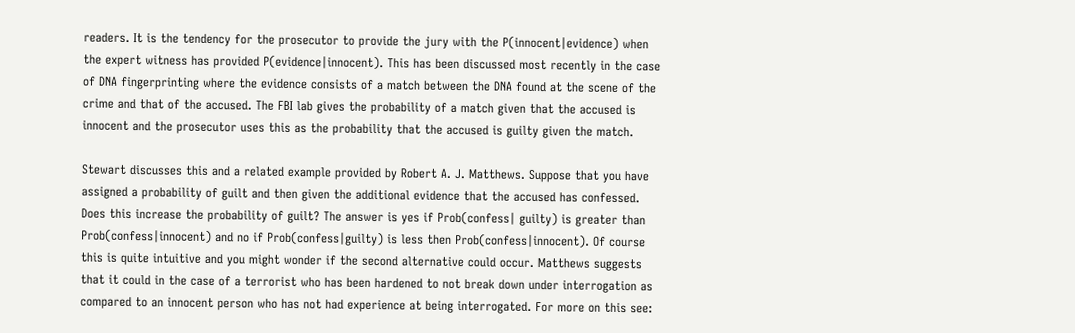readers. It is the tendency for the prosecutor to provide the jury with the P(innocent|evidence) when the expert witness has provided P(evidence|innocent). This has been discussed most recently in the case of DNA fingerprinting where the evidence consists of a match between the DNA found at the scene of the crime and that of the accused. The FBI lab gives the probability of a match given that the accused is innocent and the prosecutor uses this as the probability that the accused is guilty given the match.

Stewart discusses this and a related example provided by Robert A. J. Matthews. Suppose that you have assigned a probability of guilt and then given the additional evidence that the accused has confessed. Does this increase the probability of guilt? The answer is yes if Prob(confess| guilty) is greater than Prob(confess|innocent) and no if Prob(confess|guilty) is less then Prob(confess|innocent). Of course this is quite intuitive and you might wonder if the second alternative could occur. Matthews suggests that it could in the case of a terrorist who has been hardened to not break down under interrogation as compared to an innocent person who has not had experience at being interrogated. For more on this see: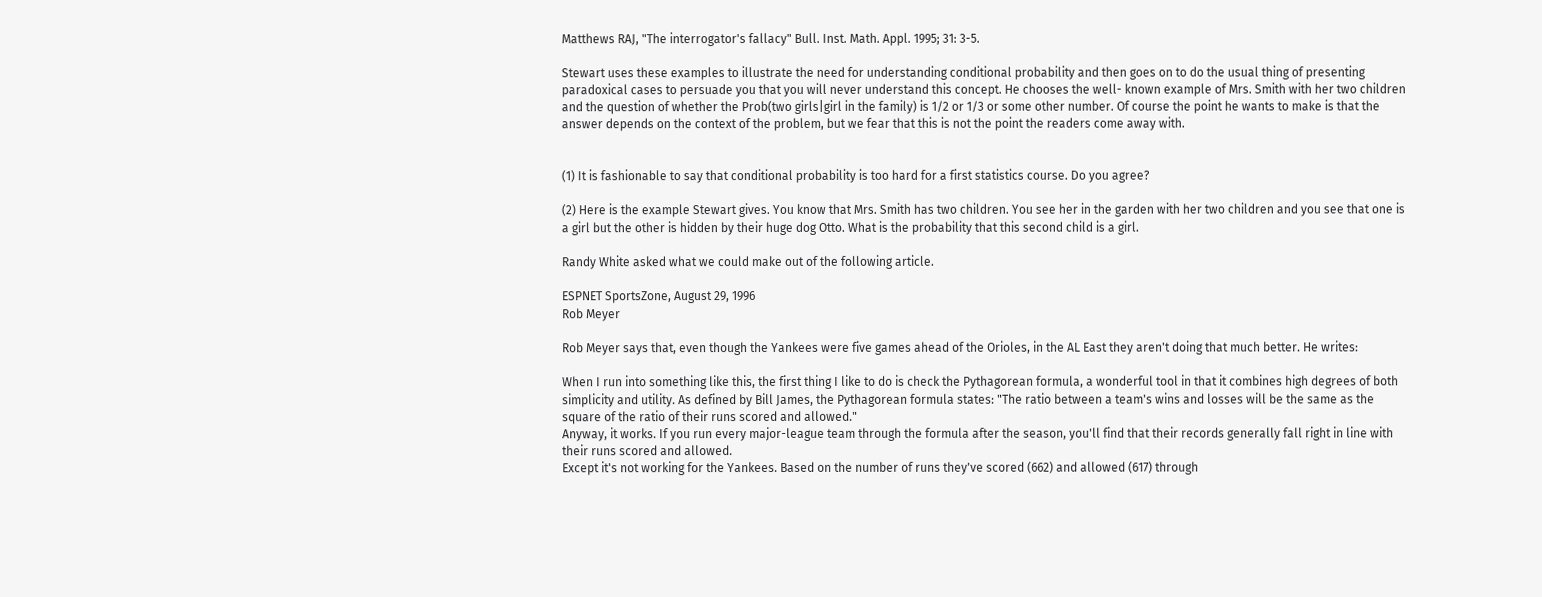Matthews RAJ, "The interrogator's fallacy" Bull. Inst. Math. Appl. 1995; 31: 3-5.

Stewart uses these examples to illustrate the need for understanding conditional probability and then goes on to do the usual thing of presenting paradoxical cases to persuade you that you will never understand this concept. He chooses the well- known example of Mrs. Smith with her two children and the question of whether the Prob(two girls|girl in the family) is 1/2 or 1/3 or some other number. Of course the point he wants to make is that the answer depends on the context of the problem, but we fear that this is not the point the readers come away with.


(1) It is fashionable to say that conditional probability is too hard for a first statistics course. Do you agree?

(2) Here is the example Stewart gives. You know that Mrs. Smith has two children. You see her in the garden with her two children and you see that one is a girl but the other is hidden by their huge dog Otto. What is the probability that this second child is a girl.

Randy White asked what we could make out of the following article.

ESPNET SportsZone, August 29, 1996
Rob Meyer

Rob Meyer says that, even though the Yankees were five games ahead of the Orioles, in the AL East they aren't doing that much better. He writes:

When I run into something like this, the first thing I like to do is check the Pythagorean formula, a wonderful tool in that it combines high degrees of both simplicity and utility. As defined by Bill James, the Pythagorean formula states: "The ratio between a team's wins and losses will be the same as the square of the ratio of their runs scored and allowed."
Anyway, it works. If you run every major-league team through the formula after the season, you'll find that their records generally fall right in line with their runs scored and allowed.
Except it's not working for the Yankees. Based on the number of runs they've scored (662) and allowed (617) through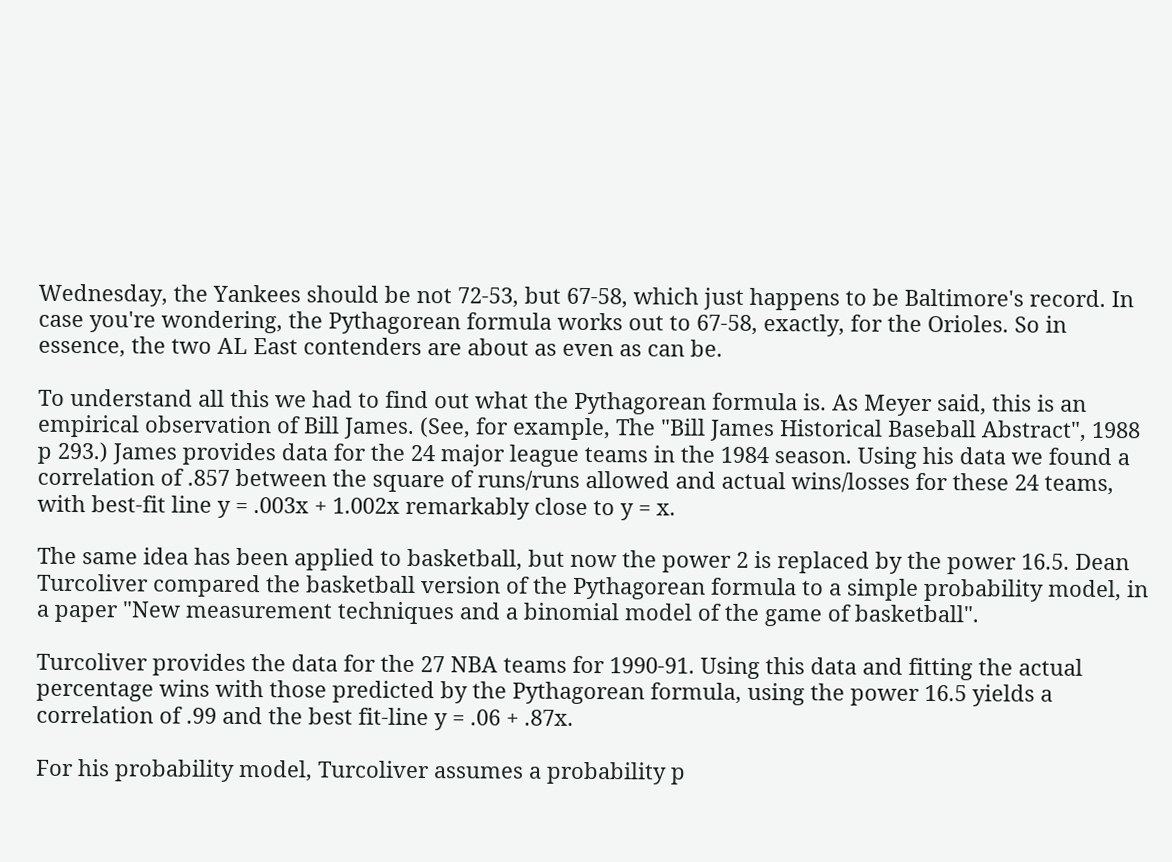Wednesday, the Yankees should be not 72-53, but 67-58, which just happens to be Baltimore's record. In case you're wondering, the Pythagorean formula works out to 67-58, exactly, for the Orioles. So in essence, the two AL East contenders are about as even as can be.

To understand all this we had to find out what the Pythagorean formula is. As Meyer said, this is an empirical observation of Bill James. (See, for example, The "Bill James Historical Baseball Abstract", 1988 p 293.) James provides data for the 24 major league teams in the 1984 season. Using his data we found a correlation of .857 between the square of runs/runs allowed and actual wins/losses for these 24 teams, with best-fit line y = .003x + 1.002x remarkably close to y = x.

The same idea has been applied to basketball, but now the power 2 is replaced by the power 16.5. Dean Turcoliver compared the basketball version of the Pythagorean formula to a simple probability model, in a paper "New measurement techniques and a binomial model of the game of basketball".

Turcoliver provides the data for the 27 NBA teams for 1990-91. Using this data and fitting the actual percentage wins with those predicted by the Pythagorean formula, using the power 16.5 yields a correlation of .99 and the best fit-line y = .06 + .87x.

For his probability model, Turcoliver assumes a probability p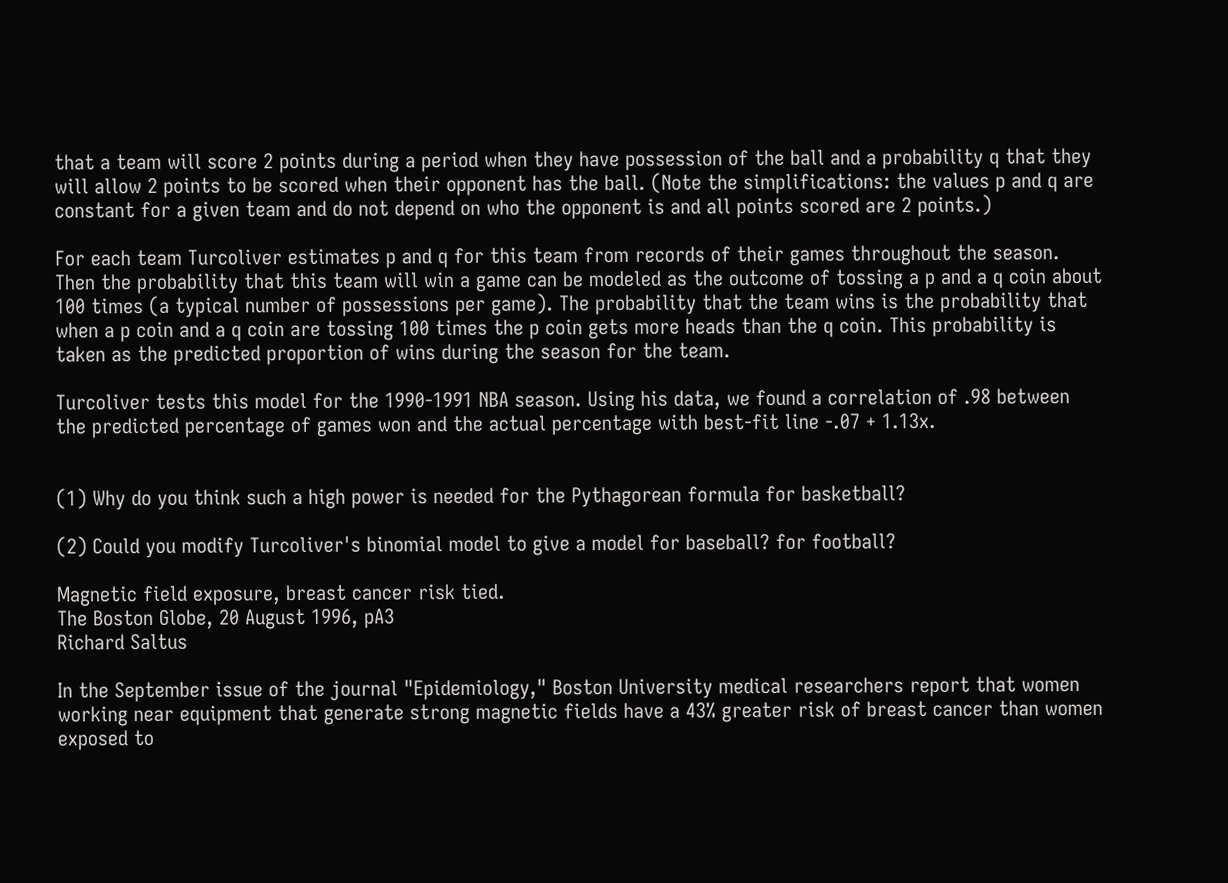that a team will score 2 points during a period when they have possession of the ball and a probability q that they will allow 2 points to be scored when their opponent has the ball. (Note the simplifications: the values p and q are constant for a given team and do not depend on who the opponent is and all points scored are 2 points.)

For each team Turcoliver estimates p and q for this team from records of their games throughout the season. Then the probability that this team will win a game can be modeled as the outcome of tossing a p and a q coin about 100 times (a typical number of possessions per game). The probability that the team wins is the probability that when a p coin and a q coin are tossing 100 times the p coin gets more heads than the q coin. This probability is taken as the predicted proportion of wins during the season for the team.

Turcoliver tests this model for the 1990-1991 NBA season. Using his data, we found a correlation of .98 between the predicted percentage of games won and the actual percentage with best-fit line -.07 + 1.13x.


(1) Why do you think such a high power is needed for the Pythagorean formula for basketball?

(2) Could you modify Turcoliver's binomial model to give a model for baseball? for football?

Magnetic field exposure, breast cancer risk tied.
The Boston Globe, 20 August 1996, pA3
Richard Saltus

In the September issue of the journal "Epidemiology," Boston University medical researchers report that women working near equipment that generate strong magnetic fields have a 43% greater risk of breast cancer than women exposed to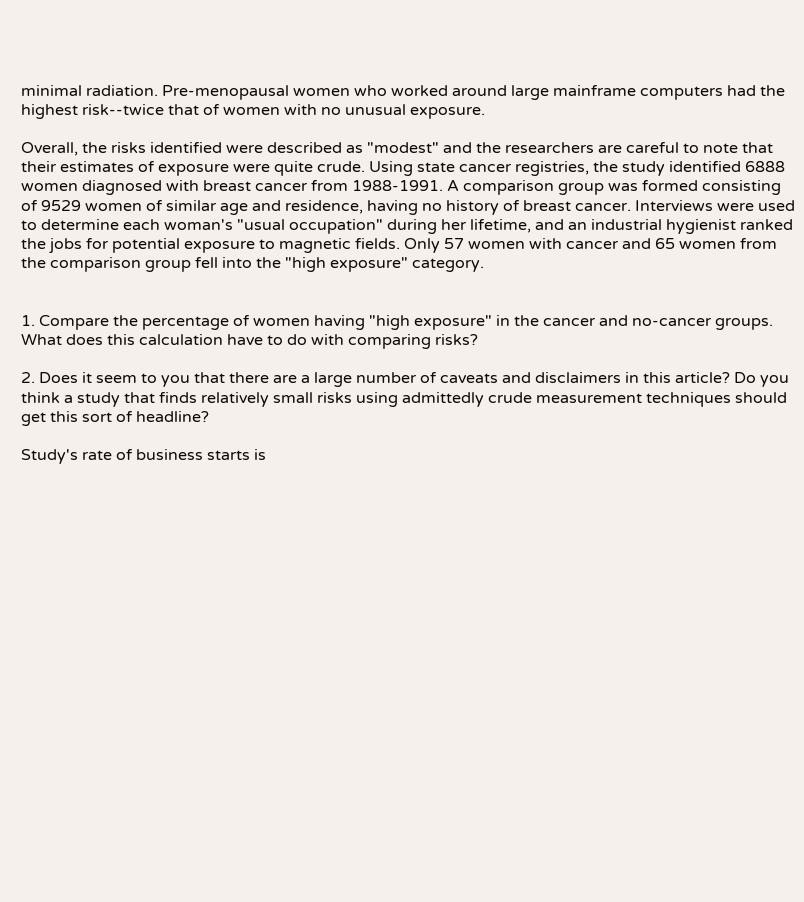minimal radiation. Pre-menopausal women who worked around large mainframe computers had the highest risk--twice that of women with no unusual exposure.

Overall, the risks identified were described as "modest" and the researchers are careful to note that their estimates of exposure were quite crude. Using state cancer registries, the study identified 6888 women diagnosed with breast cancer from 1988-1991. A comparison group was formed consisting of 9529 women of similar age and residence, having no history of breast cancer. Interviews were used to determine each woman's "usual occupation" during her lifetime, and an industrial hygienist ranked the jobs for potential exposure to magnetic fields. Only 57 women with cancer and 65 women from the comparison group fell into the "high exposure" category.


1. Compare the percentage of women having "high exposure" in the cancer and no-cancer groups. What does this calculation have to do with comparing risks?

2. Does it seem to you that there are a large number of caveats and disclaimers in this article? Do you think a study that finds relatively small risks using admittedly crude measurement techniques should get this sort of headline?

Study's rate of business starts is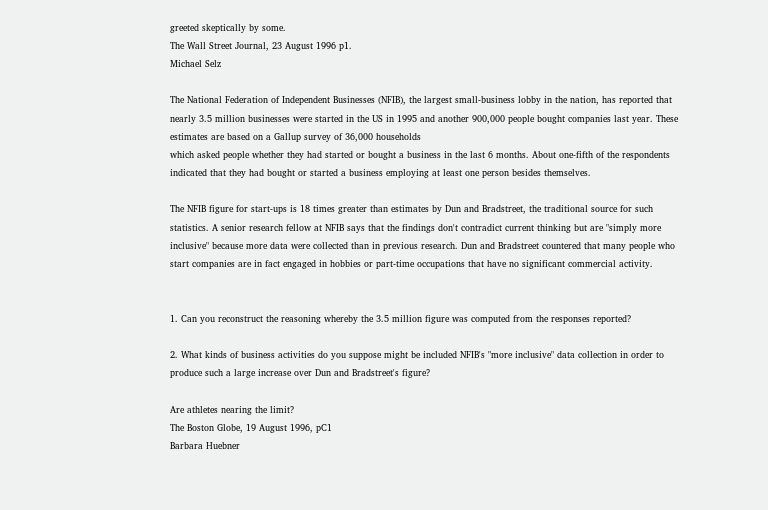greeted skeptically by some.
The Wall Street Journal, 23 August 1996 p1.
Michael Selz

The National Federation of Independent Businesses (NFIB), the largest small-business lobby in the nation, has reported that nearly 3.5 million businesses were started in the US in 1995 and another 900,000 people bought companies last year. These estimates are based on a Gallup survey of 36,000 households
which asked people whether they had started or bought a business in the last 6 months. About one-fifth of the respondents indicated that they had bought or started a business employing at least one person besides themselves.

The NFIB figure for start-ups is 18 times greater than estimates by Dun and Bradstreet, the traditional source for such statistics. A senior research fellow at NFIB says that the findings don't contradict current thinking but are "simply more inclusive" because more data were collected than in previous research. Dun and Bradstreet countered that many people who start companies are in fact engaged in hobbies or part-time occupations that have no significant commercial activity.


1. Can you reconstruct the reasoning whereby the 3.5 million figure was computed from the responses reported?

2. What kinds of business activities do you suppose might be included NFIB's "more inclusive" data collection in order to produce such a large increase over Dun and Bradstreet's figure?

Are athletes nearing the limit?
The Boston Globe, 19 August 1996, pC1
Barbara Huebner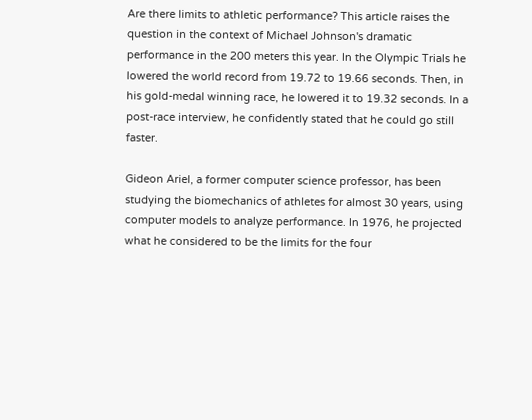Are there limits to athletic performance? This article raises the question in the context of Michael Johnson's dramatic performance in the 200 meters this year. In the Olympic Trials he lowered the world record from 19.72 to 19.66 seconds. Then, in his gold-medal winning race, he lowered it to 19.32 seconds. In a post-race interview, he confidently stated that he could go still faster.

Gideon Ariel, a former computer science professor, has been studying the biomechanics of athletes for almost 30 years, using computer models to analyze performance. In 1976, he projected what he considered to be the limits for the four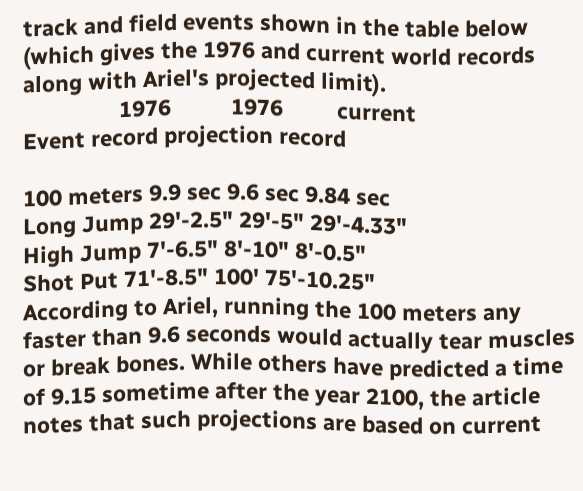track and field events shown in the table below (which gives the 1976 and current world records along with Ariel's projected limit).
                1976          1976         current
Event record projection record

100 meters 9.9 sec 9.6 sec 9.84 sec
Long Jump 29'-2.5" 29'-5" 29'-4.33"
High Jump 7'-6.5" 8'-10" 8'-0.5"
Shot Put 71'-8.5" 100' 75'-10.25"
According to Ariel, running the 100 meters any faster than 9.6 seconds would actually tear muscles or break bones. While others have predicted a time of 9.15 sometime after the year 2100, the article notes that such projections are based on current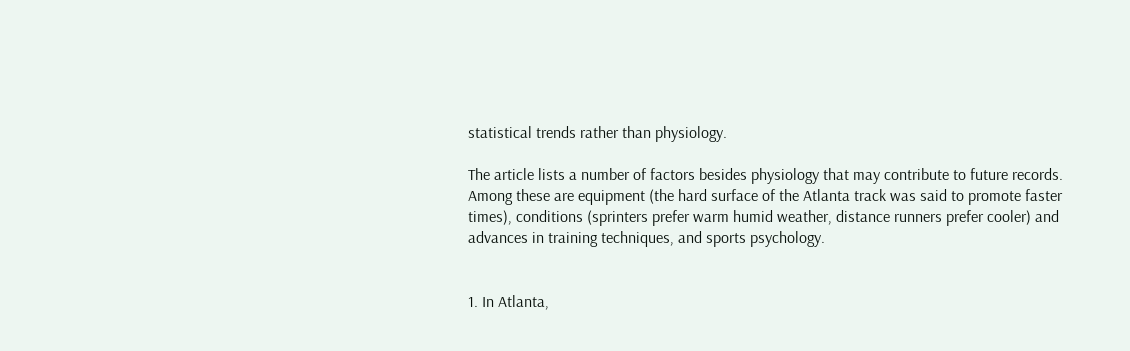statistical trends rather than physiology.

The article lists a number of factors besides physiology that may contribute to future records. Among these are equipment (the hard surface of the Atlanta track was said to promote faster times), conditions (sprinters prefer warm humid weather, distance runners prefer cooler) and advances in training techniques, and sports psychology.


1. In Atlanta,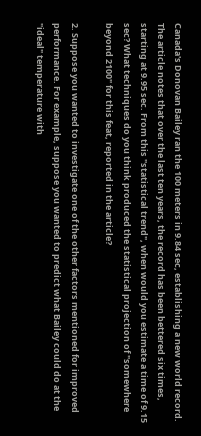Canada's Donovan Bailey ran the 100 meters in 9.84 sec, establishing a new world record. The article notes that over the last ten years, the record has been bettered six times, starting at 9.95 sec. From this "statistical trend", when would you estimate a time of 9.15 sec? What techniques do you think produced the statistical projection of "somewhere beyond 2100" for this feat, reported in the article?

2. Suppose you wanted to investigate one of the other factors mentioned for improved performance. For example, suppose you wanted to predict what Bailey could do at the "ideal" temperature with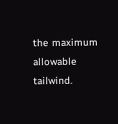the maximum allowable tailwind.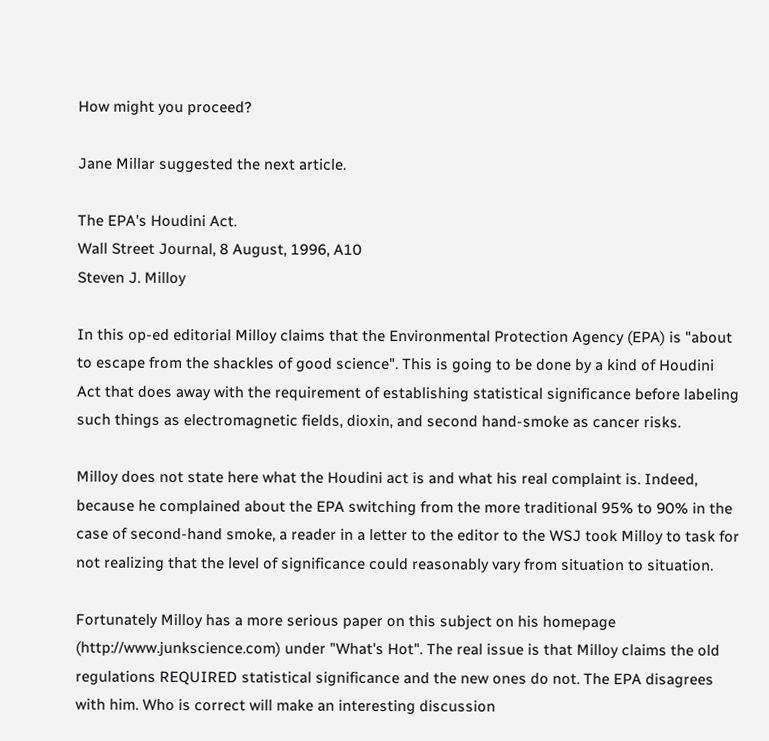How might you proceed?

Jane Millar suggested the next article.

The EPA's Houdini Act.
Wall Street Journal, 8 August, 1996, A10
Steven J. Milloy

In this op-ed editorial Milloy claims that the Environmental Protection Agency (EPA) is "about to escape from the shackles of good science". This is going to be done by a kind of Houdini Act that does away with the requirement of establishing statistical significance before labeling such things as electromagnetic fields, dioxin, and second hand-smoke as cancer risks.

Milloy does not state here what the Houdini act is and what his real complaint is. Indeed, because he complained about the EPA switching from the more traditional 95% to 90% in the case of second-hand smoke, a reader in a letter to the editor to the WSJ took Milloy to task for not realizing that the level of significance could reasonably vary from situation to situation.

Fortunately Milloy has a more serious paper on this subject on his homepage (http://www.junkscience.com) under "What's Hot". The real issue is that Milloy claims the old regulations REQUIRED statistical significance and the new ones do not. The EPA disagrees with him. Who is correct will make an interesting discussion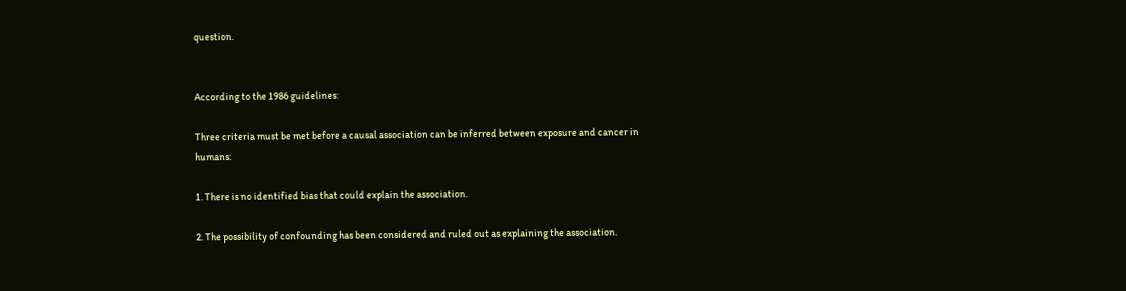question.


According to the 1986 guidelines:

Three criteria must be met before a causal association can be inferred between exposure and cancer in humans:

1. There is no identified bias that could explain the association.

2. The possibility of confounding has been considered and ruled out as explaining the association.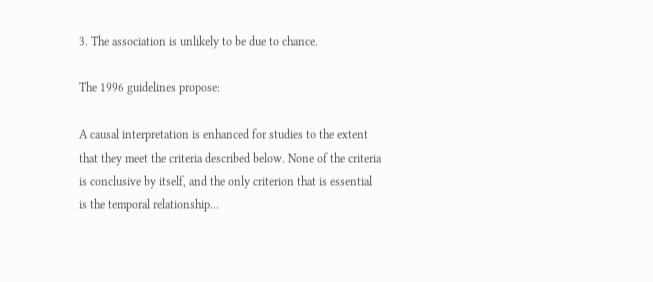3. The association is unlikely to be due to chance.

The 1996 guidelines propose:

A causal interpretation is enhanced for studies to the extent that they meet the criteria described below. None of the criteria is conclusive by itself, and the only criterion that is essential is the temporal relationship...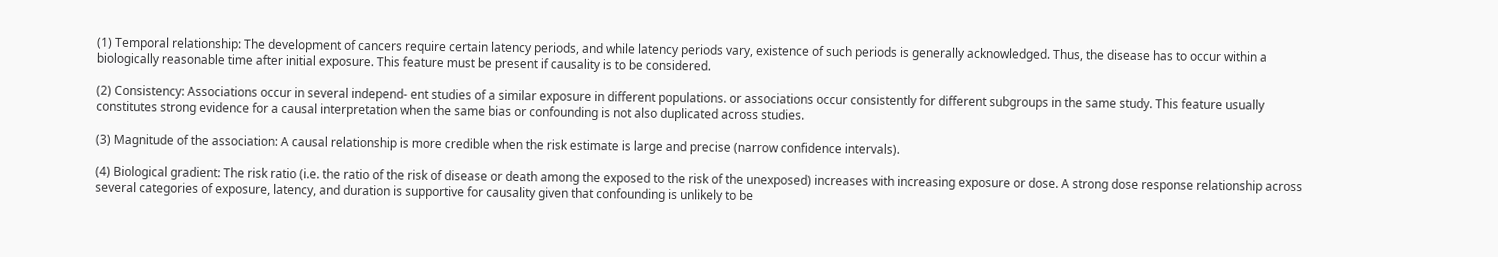(1) Temporal relationship: The development of cancers require certain latency periods, and while latency periods vary, existence of such periods is generally acknowledged. Thus, the disease has to occur within a biologically reasonable time after initial exposure. This feature must be present if causality is to be considered.

(2) Consistency: Associations occur in several independ- ent studies of a similar exposure in different populations. or associations occur consistently for different subgroups in the same study. This feature usually constitutes strong evidence for a causal interpretation when the same bias or confounding is not also duplicated across studies.

(3) Magnitude of the association: A causal relationship is more credible when the risk estimate is large and precise (narrow confidence intervals).

(4) Biological gradient: The risk ratio (i.e. the ratio of the risk of disease or death among the exposed to the risk of the unexposed) increases with increasing exposure or dose. A strong dose response relationship across several categories of exposure, latency, and duration is supportive for causality given that confounding is unlikely to be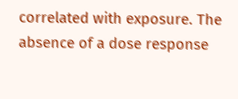correlated with exposure. The absence of a dose response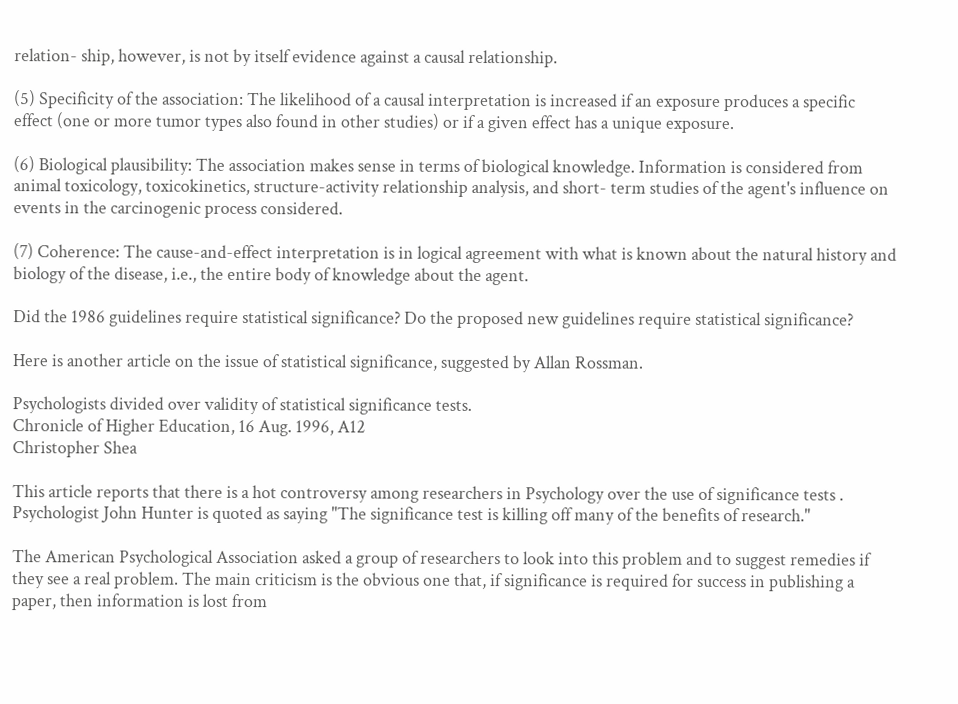relation- ship, however, is not by itself evidence against a causal relationship.

(5) Specificity of the association: The likelihood of a causal interpretation is increased if an exposure produces a specific effect (one or more tumor types also found in other studies) or if a given effect has a unique exposure.

(6) Biological plausibility: The association makes sense in terms of biological knowledge. Information is considered from animal toxicology, toxicokinetics, structure-activity relationship analysis, and short- term studies of the agent's influence on events in the carcinogenic process considered.

(7) Coherence: The cause-and-effect interpretation is in logical agreement with what is known about the natural history and biology of the disease, i.e., the entire body of knowledge about the agent.

Did the 1986 guidelines require statistical significance? Do the proposed new guidelines require statistical significance?

Here is another article on the issue of statistical significance, suggested by Allan Rossman.

Psychologists divided over validity of statistical significance tests.
Chronicle of Higher Education, 16 Aug. 1996, A12
Christopher Shea

This article reports that there is a hot controversy among researchers in Psychology over the use of significance tests . Psychologist John Hunter is quoted as saying "The significance test is killing off many of the benefits of research."

The American Psychological Association asked a group of researchers to look into this problem and to suggest remedies if they see a real problem. The main criticism is the obvious one that, if significance is required for success in publishing a paper, then information is lost from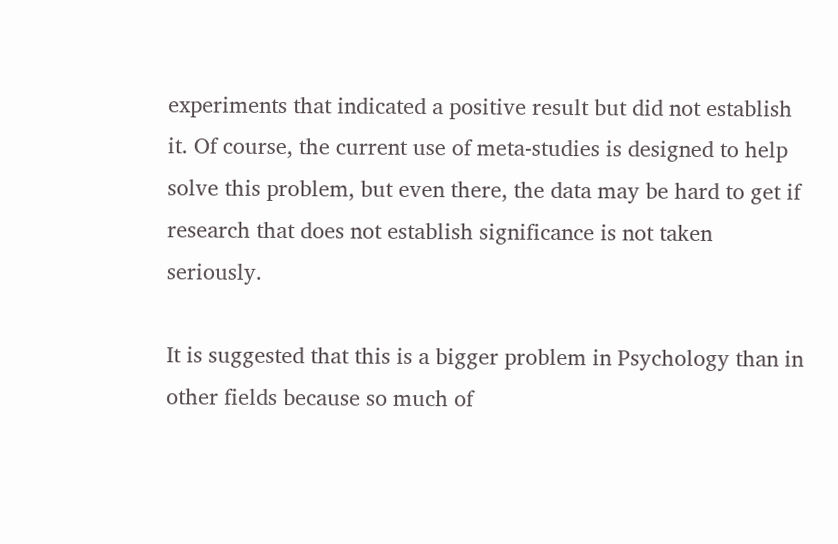experiments that indicated a positive result but did not establish it. Of course, the current use of meta-studies is designed to help solve this problem, but even there, the data may be hard to get if research that does not establish significance is not taken seriously.

It is suggested that this is a bigger problem in Psychology than in other fields because so much of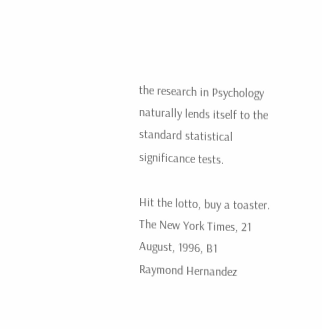the research in Psychology naturally lends itself to the standard statistical significance tests.

Hit the lotto, buy a toaster.
The New York Times, 21 August, 1996, B1
Raymond Hernandez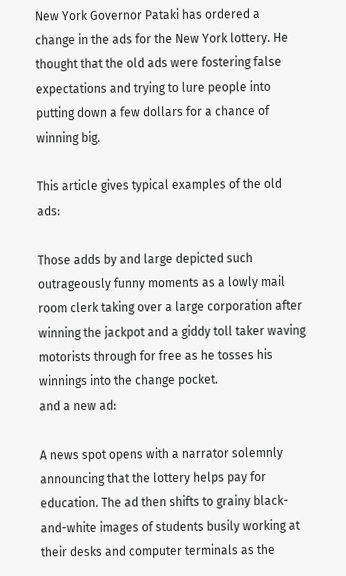New York Governor Pataki has ordered a change in the ads for the New York lottery. He thought that the old ads were fostering false expectations and trying to lure people into putting down a few dollars for a chance of winning big.

This article gives typical examples of the old ads:

Those adds by and large depicted such outrageously funny moments as a lowly mail room clerk taking over a large corporation after winning the jackpot and a giddy toll taker waving motorists through for free as he tosses his winnings into the change pocket.
and a new ad:

A news spot opens with a narrator solemnly announcing that the lottery helps pay for education. The ad then shifts to grainy black-and-white images of students busily working at their desks and computer terminals as the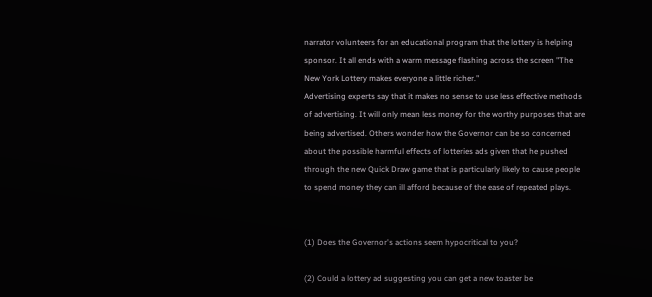narrator volunteers for an educational program that the lottery is helping sponsor. It all ends with a warm message flashing across the screen "The New York Lottery makes everyone a little richer."
Advertising experts say that it makes no sense to use less effective methods of advertising. It will only mean less money for the worthy purposes that are being advertised. Others wonder how the Governor can be so concerned about the possible harmful effects of lotteries ads given that he pushed through the new Quick Draw game that is particularly likely to cause people to spend money they can ill afford because of the ease of repeated plays.


(1) Does the Governor's actions seem hypocritical to you?

(2) Could a lottery ad suggesting you can get a new toaster be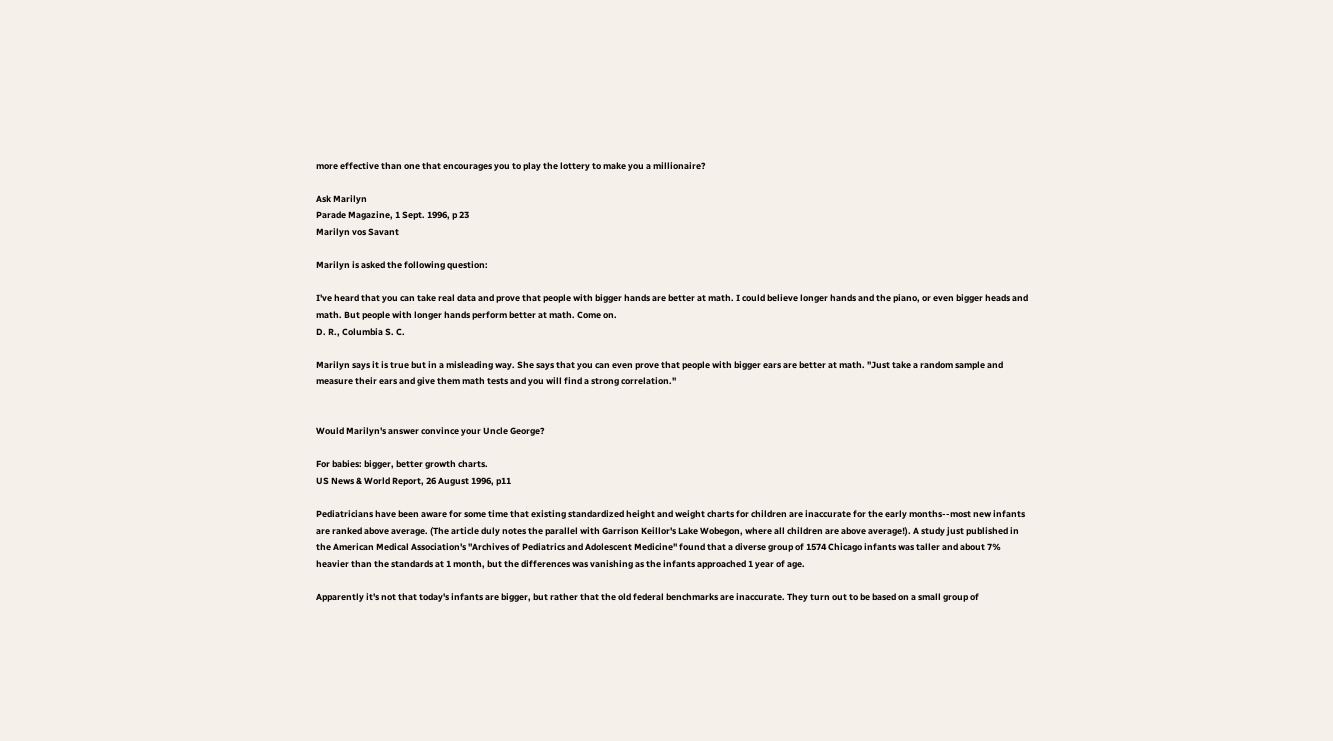more effective than one that encourages you to play the lottery to make you a millionaire?

Ask Marilyn
Parade Magazine, 1 Sept. 1996, p 23
Marilyn vos Savant

Marilyn is asked the following question:

I've heard that you can take real data and prove that people with bigger hands are better at math. I could believe longer hands and the piano, or even bigger heads and math. But people with longer hands perform better at math. Come on.
D. R., Columbia S. C.

Marilyn says it is true but in a misleading way. She says that you can even prove that people with bigger ears are better at math. "Just take a random sample and measure their ears and give them math tests and you will find a strong correlation."


Would Marilyn's answer convince your Uncle George?

For babies: bigger, better growth charts.
US News & World Report, 26 August 1996, p11

Pediatricians have been aware for some time that existing standardized height and weight charts for children are inaccurate for the early months--most new infants are ranked above average. (The article duly notes the parallel with Garrison Keillor's Lake Wobegon, where all children are above average!). A study just published in the American Medical Association's "Archives of Pediatrics and Adolescent Medicine" found that a diverse group of 1574 Chicago infants was taller and about 7% heavier than the standards at 1 month, but the differences was vanishing as the infants approached 1 year of age.

Apparently it's not that today's infants are bigger, but rather that the old federal benchmarks are inaccurate. They turn out to be based on a small group of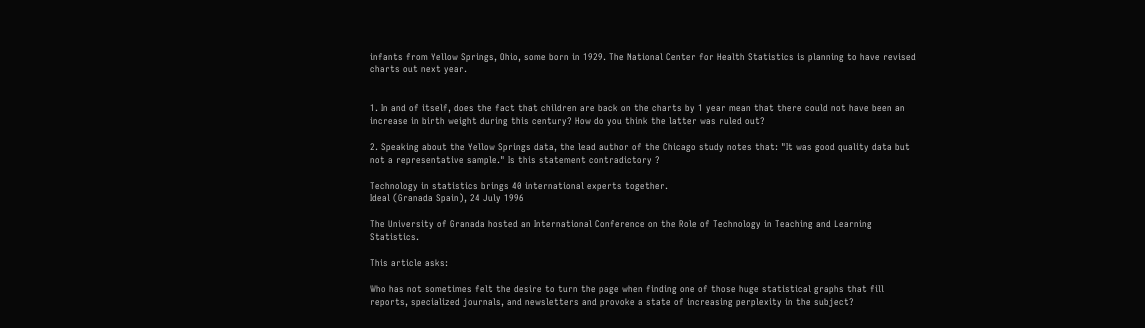infants from Yellow Springs, Ohio, some born in 1929. The National Center for Health Statistics is planning to have revised charts out next year.


1. In and of itself, does the fact that children are back on the charts by 1 year mean that there could not have been an increase in birth weight during this century? How do you think the latter was ruled out?

2. Speaking about the Yellow Springs data, the lead author of the Chicago study notes that: "It was good quality data but not a representative sample." Is this statement contradictory ?

Technology in statistics brings 40 international experts together.
Ideal (Granada Spain), 24 July 1996

The University of Granada hosted an International Conference on the Role of Technology in Teaching and Learning Statistics.

This article asks:

Who has not sometimes felt the desire to turn the page when finding one of those huge statistical graphs that fill reports, specialized journals, and newsletters and provoke a state of increasing perplexity in the subject?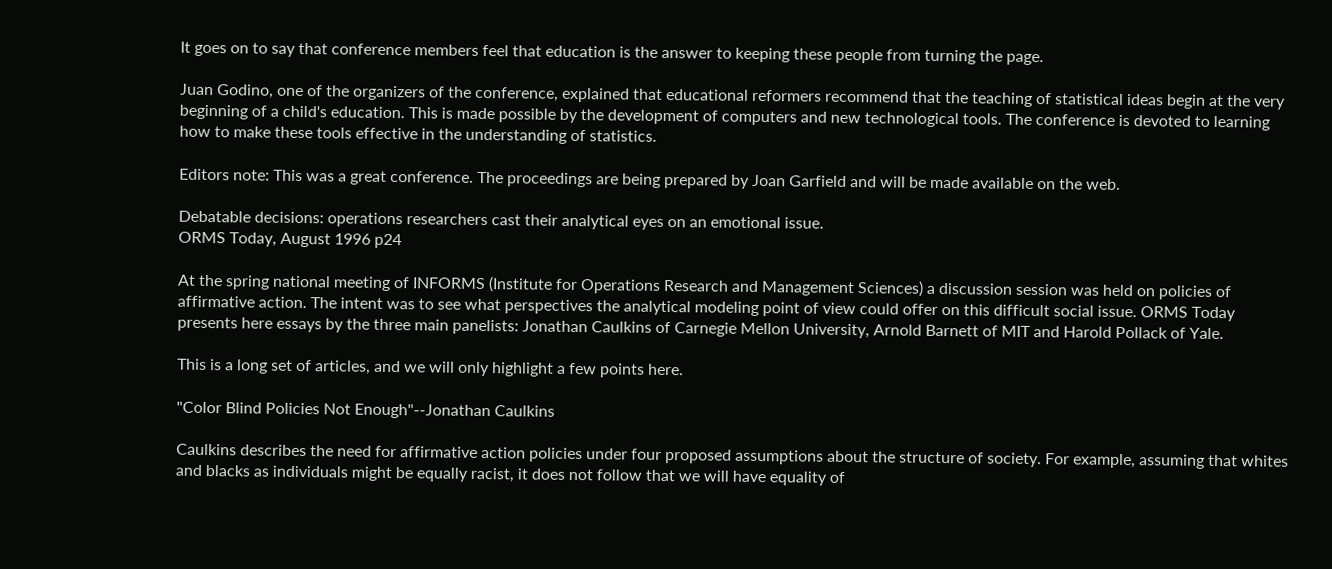It goes on to say that conference members feel that education is the answer to keeping these people from turning the page.

Juan Godino, one of the organizers of the conference, explained that educational reformers recommend that the teaching of statistical ideas begin at the very beginning of a child's education. This is made possible by the development of computers and new technological tools. The conference is devoted to learning how to make these tools effective in the understanding of statistics.

Editors note: This was a great conference. The proceedings are being prepared by Joan Garfield and will be made available on the web.

Debatable decisions: operations researchers cast their analytical eyes on an emotional issue.
ORMS Today, August 1996 p24

At the spring national meeting of INFORMS (Institute for Operations Research and Management Sciences) a discussion session was held on policies of affirmative action. The intent was to see what perspectives the analytical modeling point of view could offer on this difficult social issue. ORMS Today presents here essays by the three main panelists: Jonathan Caulkins of Carnegie Mellon University, Arnold Barnett of MIT and Harold Pollack of Yale.

This is a long set of articles, and we will only highlight a few points here.

"Color Blind Policies Not Enough"--Jonathan Caulkins

Caulkins describes the need for affirmative action policies under four proposed assumptions about the structure of society. For example, assuming that whites and blacks as individuals might be equally racist, it does not follow that we will have equality of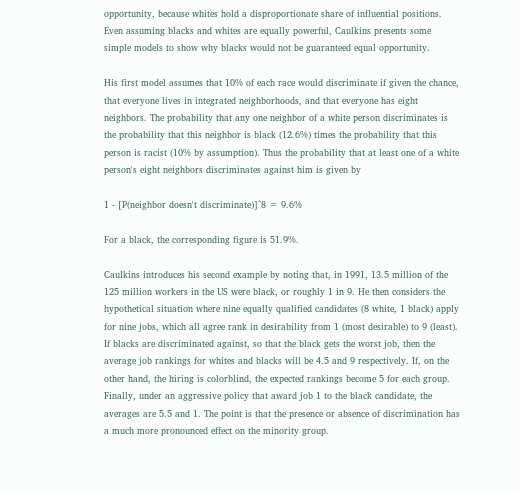opportunity, because whites hold a disproportionate share of influential positions. Even assuming blacks and whites are equally powerful, Caulkins presents some simple models to show why blacks would not be guaranteed equal opportunity.

His first model assumes that 10% of each race would discriminate if given the chance, that everyone lives in integrated neighborhoods, and that everyone has eight neighbors. The probability that any one neighbor of a white person discriminates is the probability that this neighbor is black (12.6%) times the probability that this person is racist (10% by assumption). Thus the probability that at least one of a white person's eight neighbors discriminates against him is given by

1 - [P(neighbor doesn't discriminate)]^8 = 9.6%

For a black, the corresponding figure is 51.9%.

Caulkins introduces his second example by noting that, in 1991, 13.5 million of the 125 million workers in the US were black, or roughly 1 in 9. He then considers the hypothetical situation where nine equally qualified candidates (8 white, 1 black) apply for nine jobs, which all agree rank in desirability from 1 (most desirable) to 9 (least). If blacks are discriminated against, so that the black gets the worst job, then the average job rankings for whites and blacks will be 4.5 and 9 respectively. If, on the other hand, the hiring is colorblind, the expected rankings become 5 for each group. Finally, under an aggressive policy that award job 1 to the black candidate, the averages are 5.5 and 1. The point is that the presence or absence of discrimination has a much more pronounced effect on the minority group.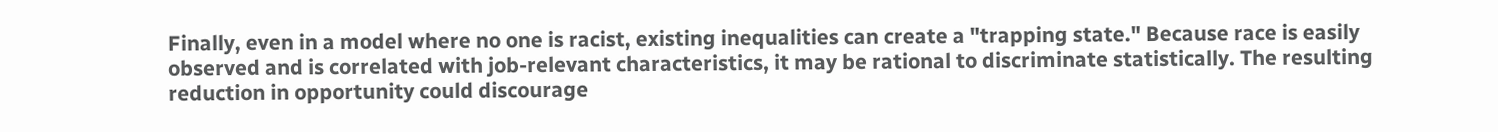Finally, even in a model where no one is racist, existing inequalities can create a "trapping state." Because race is easily observed and is correlated with job-relevant characteristics, it may be rational to discriminate statistically. The resulting reduction in opportunity could discourage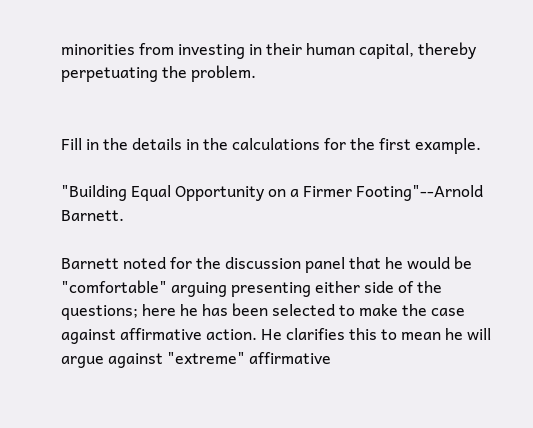minorities from investing in their human capital, thereby perpetuating the problem.


Fill in the details in the calculations for the first example.

"Building Equal Opportunity on a Firmer Footing"--Arnold Barnett.

Barnett noted for the discussion panel that he would be "comfortable" arguing presenting either side of the questions; here he has been selected to make the case against affirmative action. He clarifies this to mean he will argue against "extreme" affirmative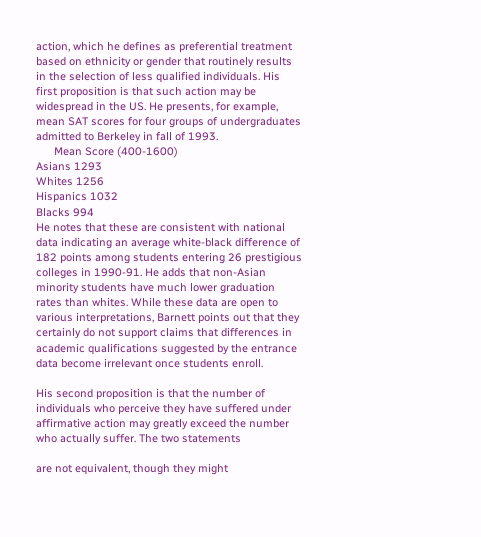action, which he defines as preferential treatment based on ethnicity or gender that routinely results in the selection of less qualified individuals. His first proposition is that such action may be widespread in the US. He presents, for example, mean SAT scores for four groups of undergraduates admitted to Berkeley in fall of 1993.
      Mean Score (400-1600)
Asians 1293
Whites 1256
Hispanics 1032
Blacks 994
He notes that these are consistent with national data indicating an average white-black difference of 182 points among students entering 26 prestigious colleges in 1990-91. He adds that non-Asian minority students have much lower graduation rates than whites. While these data are open to various interpretations, Barnett points out that they certainly do not support claims that differences in academic qualifications suggested by the entrance data become irrelevant once students enroll.

His second proposition is that the number of individuals who perceive they have suffered under affirmative action may greatly exceed the number who actually suffer. The two statements

are not equivalent, though they might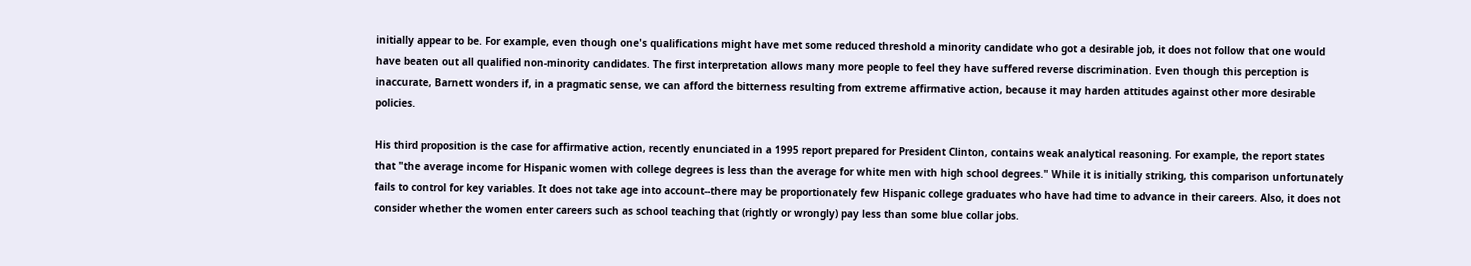initially appear to be. For example, even though one's qualifications might have met some reduced threshold a minority candidate who got a desirable job, it does not follow that one would have beaten out all qualified non-minority candidates. The first interpretation allows many more people to feel they have suffered reverse discrimination. Even though this perception is inaccurate, Barnett wonders if, in a pragmatic sense, we can afford the bitterness resulting from extreme affirmative action, because it may harden attitudes against other more desirable policies.

His third proposition is the case for affirmative action, recently enunciated in a 1995 report prepared for President Clinton, contains weak analytical reasoning. For example, the report states that "the average income for Hispanic women with college degrees is less than the average for white men with high school degrees." While it is initially striking, this comparison unfortunately fails to control for key variables. It does not take age into account--there may be proportionately few Hispanic college graduates who have had time to advance in their careers. Also, it does not consider whether the women enter careers such as school teaching that (rightly or wrongly) pay less than some blue collar jobs.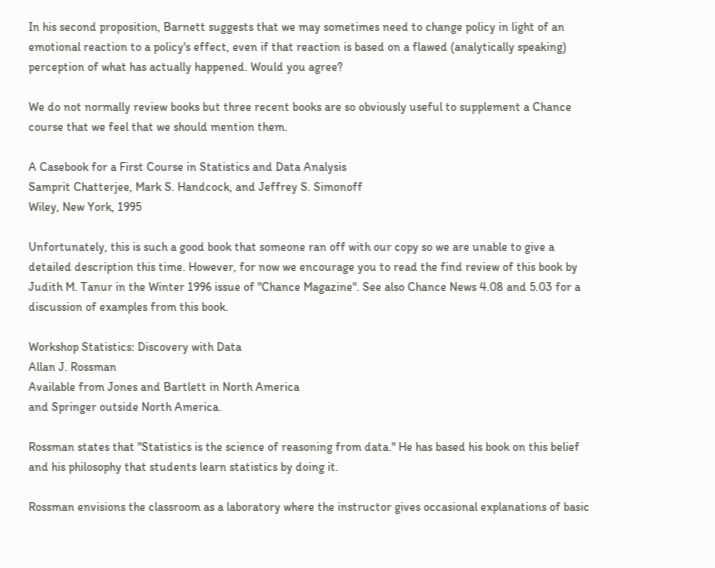In his second proposition, Barnett suggests that we may sometimes need to change policy in light of an emotional reaction to a policy's effect, even if that reaction is based on a flawed (analytically speaking) perception of what has actually happened. Would you agree?

We do not normally review books but three recent books are so obviously useful to supplement a Chance course that we feel that we should mention them.

A Casebook for a First Course in Statistics and Data Analysis
Samprit Chatterjee, Mark S. Handcock, and Jeffrey S. Simonoff
Wiley, New York, 1995

Unfortunately, this is such a good book that someone ran off with our copy so we are unable to give a detailed description this time. However, for now we encourage you to read the find review of this book by Judith M. Tanur in the Winter 1996 issue of "Chance Magazine". See also Chance News 4.08 and 5.03 for a discussion of examples from this book.

Workshop Statistics: Discovery with Data
Allan J. Rossman
Available from Jones and Bartlett in North America
and Springer outside North America.

Rossman states that "Statistics is the science of reasoning from data." He has based his book on this belief and his philosophy that students learn statistics by doing it.

Rossman envisions the classroom as a laboratory where the instructor gives occasional explanations of basic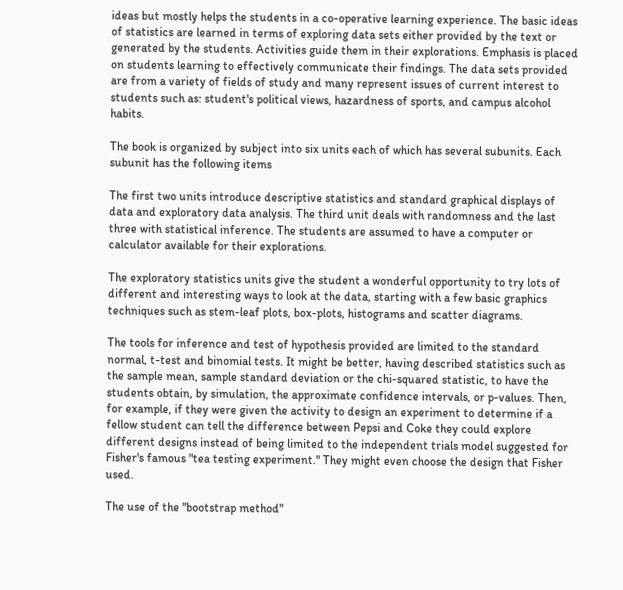ideas but mostly helps the students in a co-operative learning experience. The basic ideas of statistics are learned in terms of exploring data sets either provided by the text or generated by the students. Activities guide them in their explorations. Emphasis is placed on students learning to effectively communicate their findings. The data sets provided are from a variety of fields of study and many represent issues of current interest to students such as: student's political views, hazardness of sports, and campus alcohol habits.

The book is organized by subject into six units each of which has several subunits. Each subunit has the following items

The first two units introduce descriptive statistics and standard graphical displays of data and exploratory data analysis. The third unit deals with randomness and the last three with statistical inference. The students are assumed to have a computer or calculator available for their explorations.

The exploratory statistics units give the student a wonderful opportunity to try lots of different and interesting ways to look at the data, starting with a few basic graphics techniques such as stem-leaf plots, box-plots, histograms and scatter diagrams.

The tools for inference and test of hypothesis provided are limited to the standard normal, t-test and binomial tests. It might be better, having described statistics such as the sample mean, sample standard deviation or the chi-squared statistic, to have the students obtain, by simulation, the approximate confidence intervals, or p-values. Then, for example, if they were given the activity to design an experiment to determine if a fellow student can tell the difference between Pepsi and Coke they could explore different designs instead of being limited to the independent trials model suggested for Fisher's famous "tea testing experiment." They might even choose the design that Fisher used.

The use of the "bootstrap method"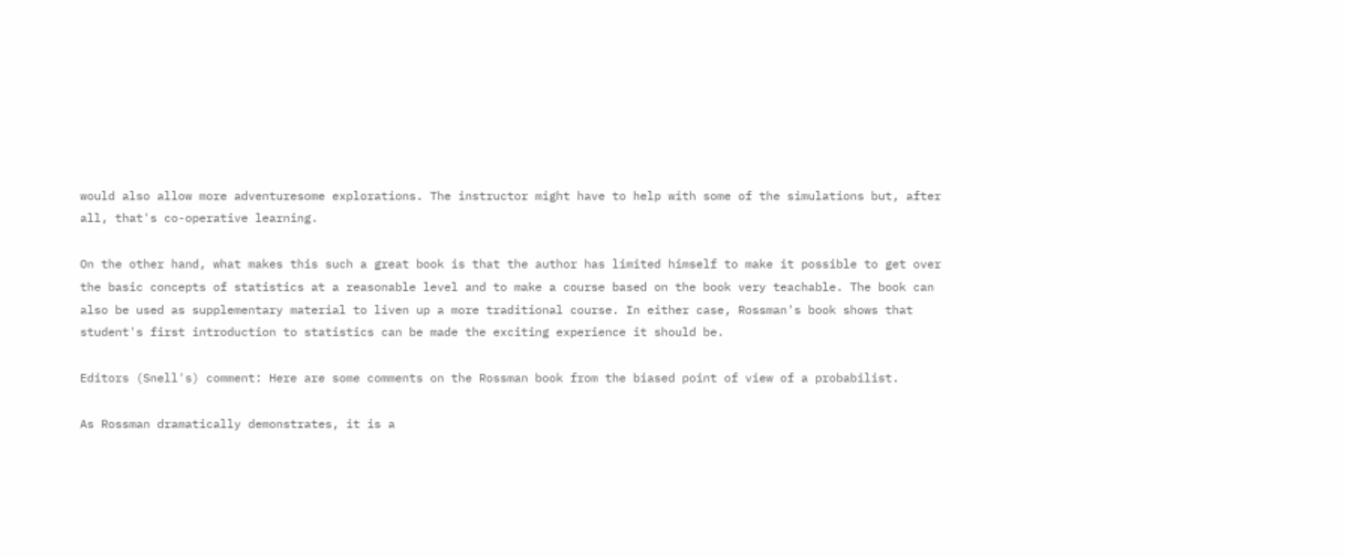would also allow more adventuresome explorations. The instructor might have to help with some of the simulations but, after all, that's co-operative learning.

On the other hand, what makes this such a great book is that the author has limited himself to make it possible to get over the basic concepts of statistics at a reasonable level and to make a course based on the book very teachable. The book can also be used as supplementary material to liven up a more traditional course. In either case, Rossman's book shows that student's first introduction to statistics can be made the exciting experience it should be.

Editors (Snell's) comment: Here are some comments on the Rossman book from the biased point of view of a probabilist.

As Rossman dramatically demonstrates, it is a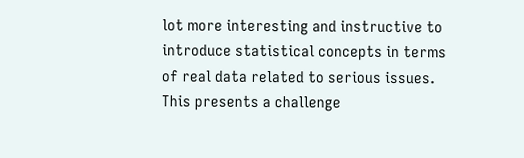lot more interesting and instructive to introduce statistical concepts in terms of real data related to serious issues. This presents a challenge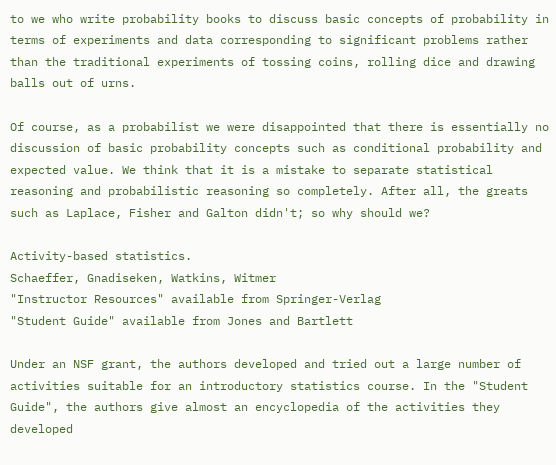to we who write probability books to discuss basic concepts of probability in terms of experiments and data corresponding to significant problems rather than the traditional experiments of tossing coins, rolling dice and drawing balls out of urns.

Of course, as a probabilist we were disappointed that there is essentially no discussion of basic probability concepts such as conditional probability and expected value. We think that it is a mistake to separate statistical reasoning and probabilistic reasoning so completely. After all, the greats such as Laplace, Fisher and Galton didn't; so why should we?

Activity-based statistics.
Schaeffer, Gnadiseken, Watkins, Witmer
"Instructor Resources" available from Springer-Verlag
"Student Guide" available from Jones and Bartlett

Under an NSF grant, the authors developed and tried out a large number of activities suitable for an introductory statistics course. In the "Student Guide", the authors give almost an encyclopedia of the activities they developed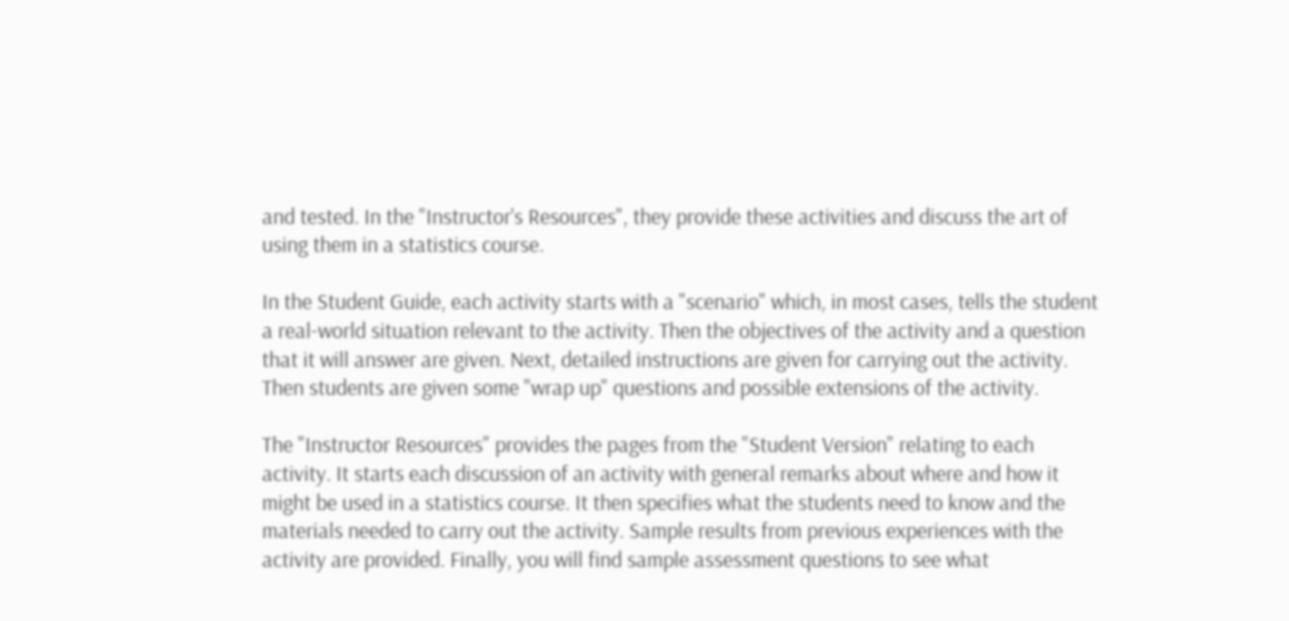and tested. In the "Instructor's Resources", they provide these activities and discuss the art of using them in a statistics course.

In the Student Guide, each activity starts with a "scenario" which, in most cases, tells the student a real-world situation relevant to the activity. Then the objectives of the activity and a question that it will answer are given. Next, detailed instructions are given for carrying out the activity. Then students are given some "wrap up" questions and possible extensions of the activity.

The "Instructor Resources" provides the pages from the "Student Version" relating to each activity. It starts each discussion of an activity with general remarks about where and how it might be used in a statistics course. It then specifies what the students need to know and the materials needed to carry out the activity. Sample results from previous experiences with the activity are provided. Finally, you will find sample assessment questions to see what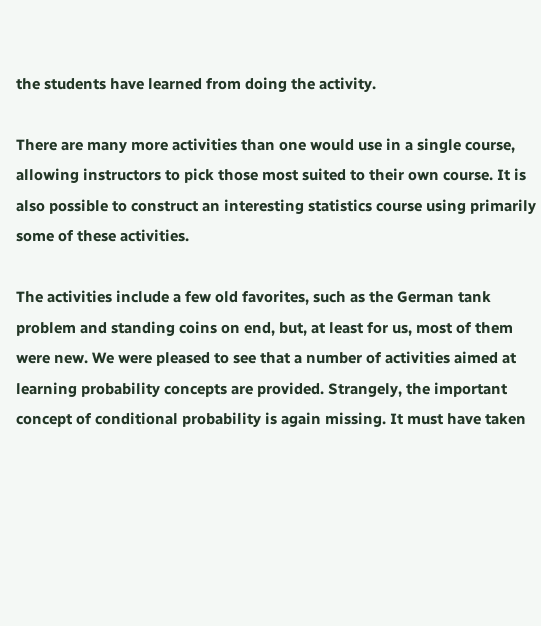the students have learned from doing the activity.

There are many more activities than one would use in a single course, allowing instructors to pick those most suited to their own course. It is also possible to construct an interesting statistics course using primarily some of these activities.

The activities include a few old favorites, such as the German tank problem and standing coins on end, but, at least for us, most of them were new. We were pleased to see that a number of activities aimed at learning probability concepts are provided. Strangely, the important concept of conditional probability is again missing. It must have taken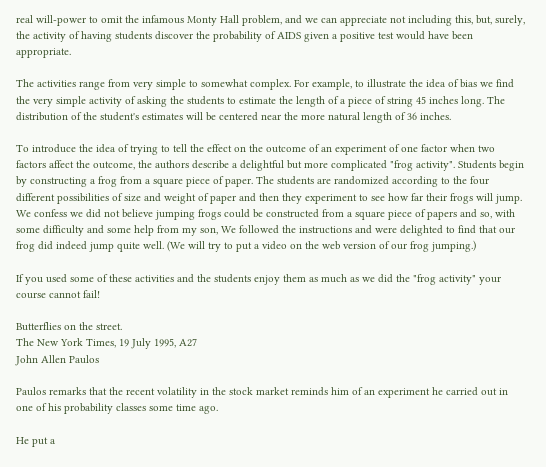real will-power to omit the infamous Monty Hall problem, and we can appreciate not including this, but, surely, the activity of having students discover the probability of AIDS given a positive test would have been appropriate.

The activities range from very simple to somewhat complex. For example, to illustrate the idea of bias we find the very simple activity of asking the students to estimate the length of a piece of string 45 inches long. The distribution of the student's estimates will be centered near the more natural length of 36 inches.

To introduce the idea of trying to tell the effect on the outcome of an experiment of one factor when two factors affect the outcome, the authors describe a delightful but more complicated "frog activity". Students begin by constructing a frog from a square piece of paper. The students are randomized according to the four different possibilities of size and weight of paper and then they experiment to see how far their frogs will jump. We confess we did not believe jumping frogs could be constructed from a square piece of papers and so, with some difficulty and some help from my son, We followed the instructions and were delighted to find that our frog did indeed jump quite well. (We will try to put a video on the web version of our frog jumping.)

If you used some of these activities and the students enjoy them as much as we did the "frog activity" your course cannot fail!

Butterflies on the street.
The New York Times, 19 July 1995, A27
John Allen Paulos

Paulos remarks that the recent volatility in the stock market reminds him of an experiment he carried out in one of his probability classes some time ago.

He put a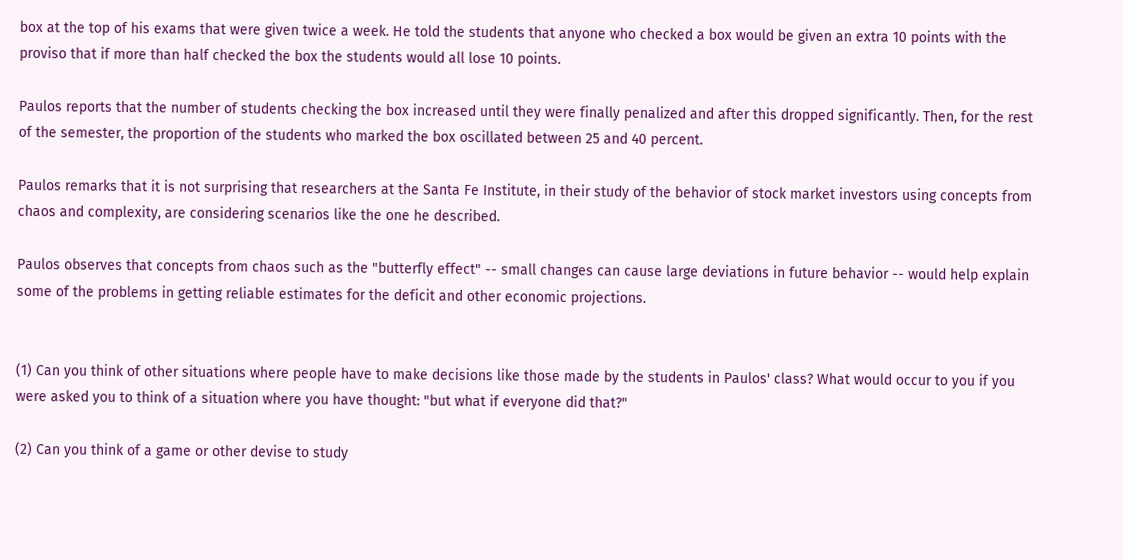box at the top of his exams that were given twice a week. He told the students that anyone who checked a box would be given an extra 10 points with the proviso that if more than half checked the box the students would all lose 10 points.

Paulos reports that the number of students checking the box increased until they were finally penalized and after this dropped significantly. Then, for the rest of the semester, the proportion of the students who marked the box oscillated between 25 and 40 percent.

Paulos remarks that it is not surprising that researchers at the Santa Fe Institute, in their study of the behavior of stock market investors using concepts from chaos and complexity, are considering scenarios like the one he described.

Paulos observes that concepts from chaos such as the "butterfly effect" -- small changes can cause large deviations in future behavior -- would help explain some of the problems in getting reliable estimates for the deficit and other economic projections.


(1) Can you think of other situations where people have to make decisions like those made by the students in Paulos' class? What would occur to you if you were asked you to think of a situation where you have thought: "but what if everyone did that?"

(2) Can you think of a game or other devise to study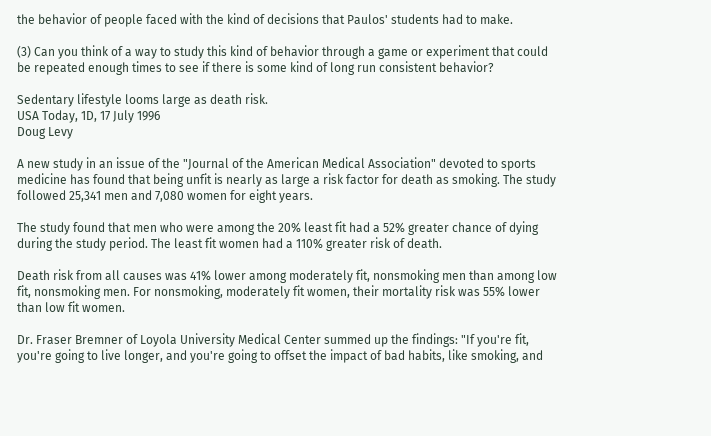the behavior of people faced with the kind of decisions that Paulos' students had to make.

(3) Can you think of a way to study this kind of behavior through a game or experiment that could be repeated enough times to see if there is some kind of long run consistent behavior?

Sedentary lifestyle looms large as death risk.
USA Today, 1D, 17 July 1996
Doug Levy

A new study in an issue of the "Journal of the American Medical Association" devoted to sports medicine has found that being unfit is nearly as large a risk factor for death as smoking. The study followed 25,341 men and 7,080 women for eight years.

The study found that men who were among the 20% least fit had a 52% greater chance of dying during the study period. The least fit women had a 110% greater risk of death.

Death risk from all causes was 41% lower among moderately fit, nonsmoking men than among low fit, nonsmoking men. For nonsmoking, moderately fit women, their mortality risk was 55% lower than low fit women.

Dr. Fraser Bremner of Loyola University Medical Center summed up the findings: "If you're fit, you're going to live longer, and you're going to offset the impact of bad habits, like smoking, and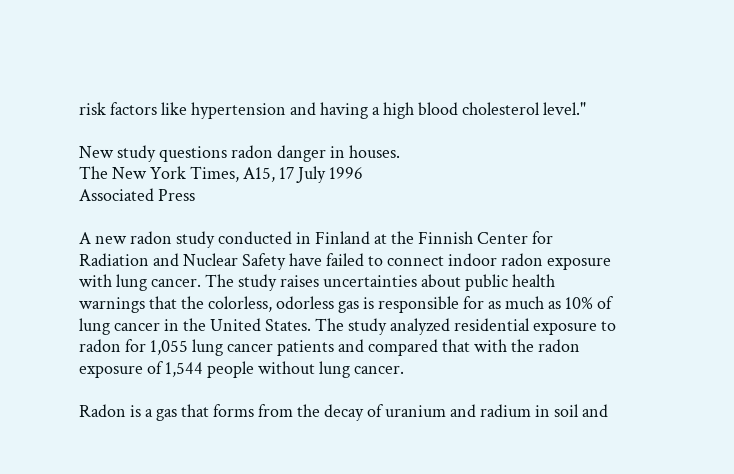risk factors like hypertension and having a high blood cholesterol level."

New study questions radon danger in houses.
The New York Times, A15, 17 July 1996
Associated Press

A new radon study conducted in Finland at the Finnish Center for Radiation and Nuclear Safety have failed to connect indoor radon exposure with lung cancer. The study raises uncertainties about public health warnings that the colorless, odorless gas is responsible for as much as 10% of lung cancer in the United States. The study analyzed residential exposure to radon for 1,055 lung cancer patients and compared that with the radon exposure of 1,544 people without lung cancer.

Radon is a gas that forms from the decay of uranium and radium in soil and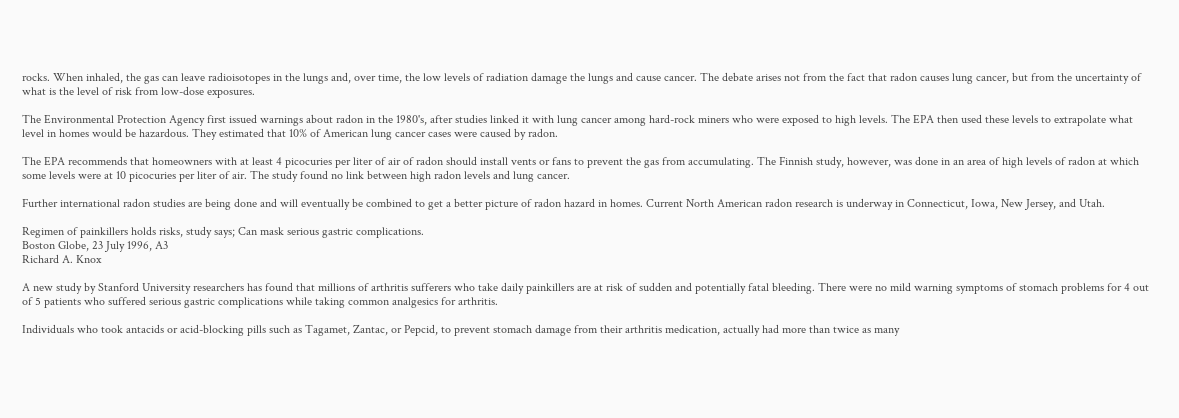rocks. When inhaled, the gas can leave radioisotopes in the lungs and, over time, the low levels of radiation damage the lungs and cause cancer. The debate arises not from the fact that radon causes lung cancer, but from the uncertainty of what is the level of risk from low-dose exposures.

The Environmental Protection Agency first issued warnings about radon in the 1980's, after studies linked it with lung cancer among hard-rock miners who were exposed to high levels. The EPA then used these levels to extrapolate what level in homes would be hazardous. They estimated that 10% of American lung cancer cases were caused by radon.

The EPA recommends that homeowners with at least 4 picocuries per liter of air of radon should install vents or fans to prevent the gas from accumulating. The Finnish study, however, was done in an area of high levels of radon at which some levels were at 10 picocuries per liter of air. The study found no link between high radon levels and lung cancer.

Further international radon studies are being done and will eventually be combined to get a better picture of radon hazard in homes. Current North American radon research is underway in Connecticut, Iowa, New Jersey, and Utah.

Regimen of painkillers holds risks, study says; Can mask serious gastric complications.
Boston Globe, 23 July 1996, A3
Richard A. Knox

A new study by Stanford University researchers has found that millions of arthritis sufferers who take daily painkillers are at risk of sudden and potentially fatal bleeding. There were no mild warning symptoms of stomach problems for 4 out of 5 patients who suffered serious gastric complications while taking common analgesics for arthritis.

Individuals who took antacids or acid-blocking pills such as Tagamet, Zantac, or Pepcid, to prevent stomach damage from their arthritis medication, actually had more than twice as many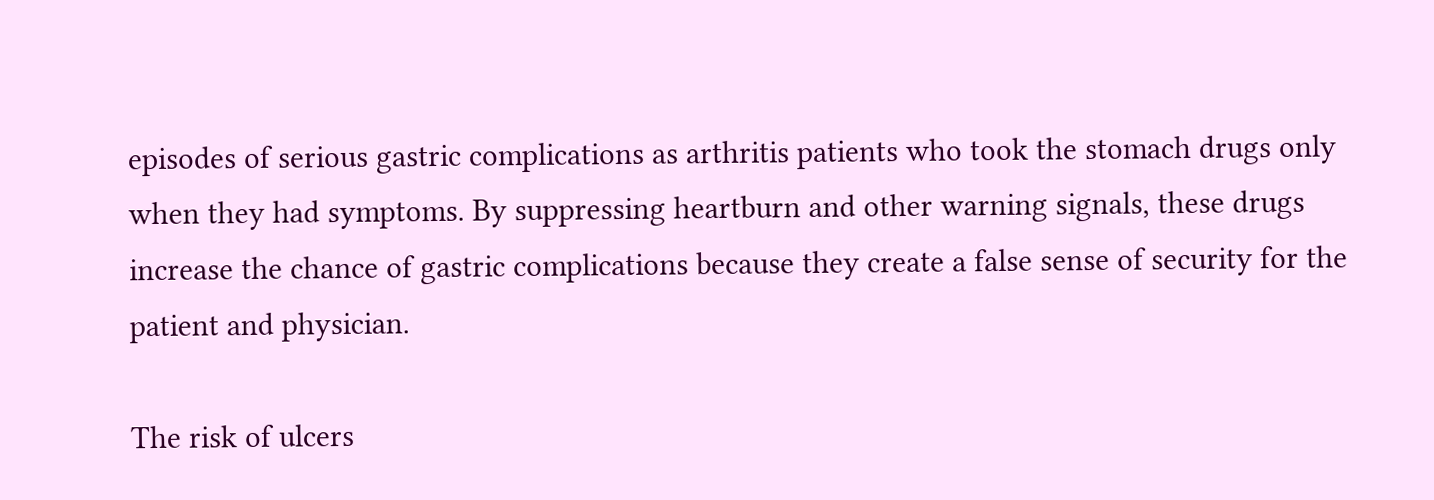episodes of serious gastric complications as arthritis patients who took the stomach drugs only when they had symptoms. By suppressing heartburn and other warning signals, these drugs increase the chance of gastric complications because they create a false sense of security for the patient and physician.

The risk of ulcers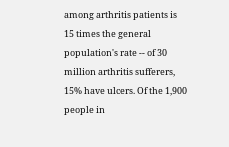among arthritis patients is 15 times the general population's rate -- of 30 million arthritis sufferers, 15% have ulcers. Of the 1,900 people in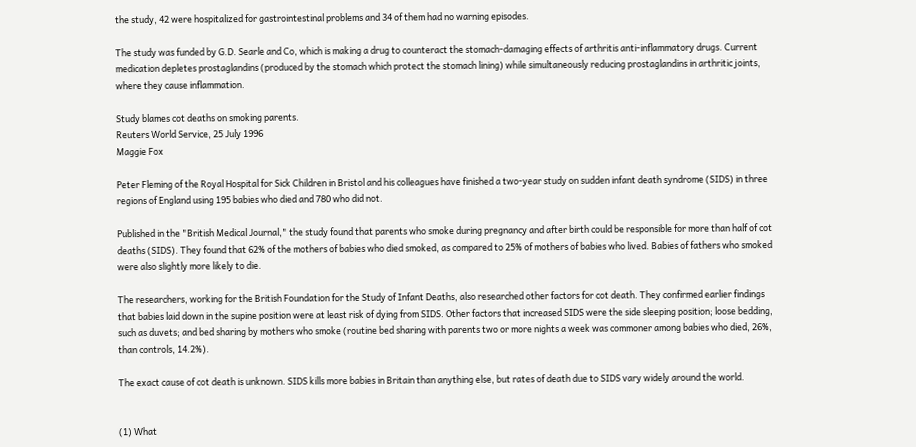the study, 42 were hospitalized for gastrointestinal problems and 34 of them had no warning episodes.

The study was funded by G.D. Searle and Co, which is making a drug to counteract the stomach-damaging effects of arthritis anti-inflammatory drugs. Current medication depletes prostaglandins (produced by the stomach which protect the stomach lining) while simultaneously reducing prostaglandins in arthritic joints, where they cause inflammation.

Study blames cot deaths on smoking parents.
Reuters World Service, 25 July 1996
Maggie Fox

Peter Fleming of the Royal Hospital for Sick Children in Bristol and his colleagues have finished a two-year study on sudden infant death syndrome (SIDS) in three regions of England using 195 babies who died and 780 who did not.

Published in the "British Medical Journal," the study found that parents who smoke during pregnancy and after birth could be responsible for more than half of cot deaths (SIDS). They found that 62% of the mothers of babies who died smoked, as compared to 25% of mothers of babies who lived. Babies of fathers who smoked were also slightly more likely to die.

The researchers, working for the British Foundation for the Study of Infant Deaths, also researched other factors for cot death. They confirmed earlier findings that babies laid down in the supine position were at least risk of dying from SIDS. Other factors that increased SIDS were the side sleeping position; loose bedding, such as duvets; and bed sharing by mothers who smoke (routine bed sharing with parents two or more nights a week was commoner among babies who died, 26%, than controls, 14.2%).

The exact cause of cot death is unknown. SIDS kills more babies in Britain than anything else, but rates of death due to SIDS vary widely around the world.


(1) What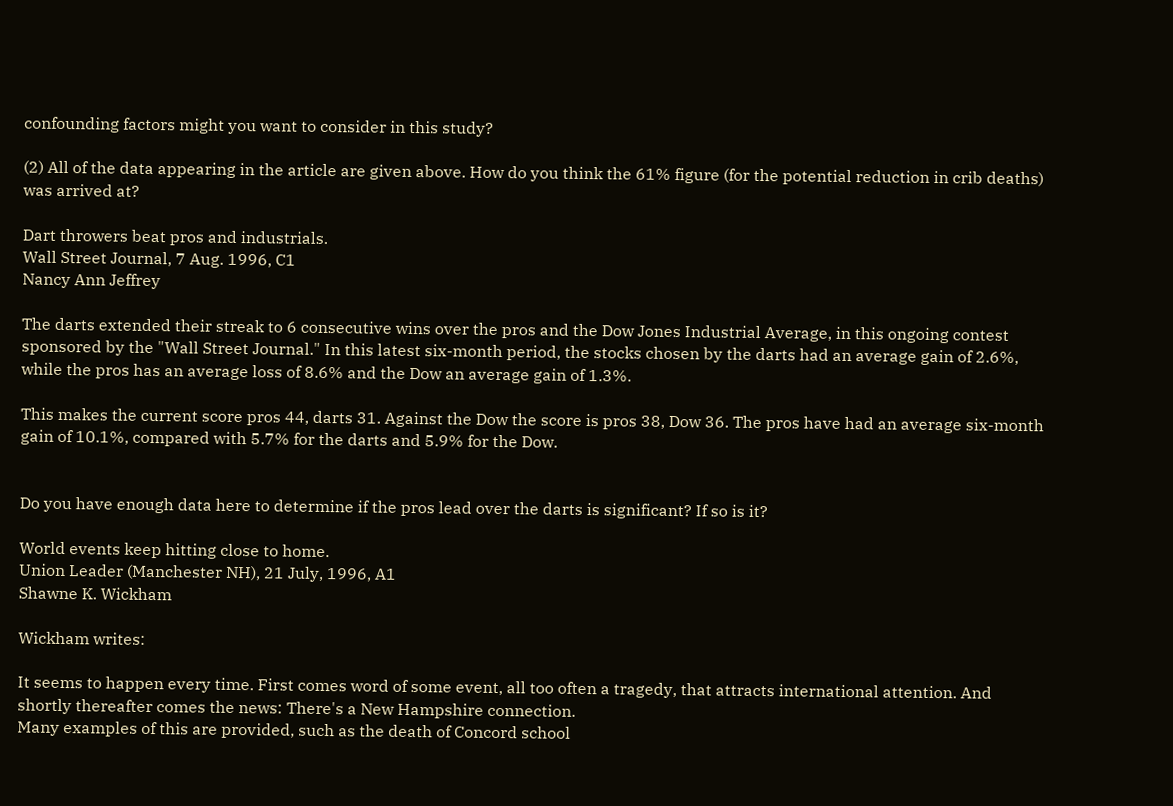confounding factors might you want to consider in this study?

(2) All of the data appearing in the article are given above. How do you think the 61% figure (for the potential reduction in crib deaths) was arrived at?

Dart throwers beat pros and industrials.
Wall Street Journal, 7 Aug. 1996, C1
Nancy Ann Jeffrey

The darts extended their streak to 6 consecutive wins over the pros and the Dow Jones Industrial Average, in this ongoing contest sponsored by the "Wall Street Journal." In this latest six-month period, the stocks chosen by the darts had an average gain of 2.6%, while the pros has an average loss of 8.6% and the Dow an average gain of 1.3%.

This makes the current score pros 44, darts 31. Against the Dow the score is pros 38, Dow 36. The pros have had an average six-month gain of 10.1%, compared with 5.7% for the darts and 5.9% for the Dow.


Do you have enough data here to determine if the pros lead over the darts is significant? If so is it?

World events keep hitting close to home.
Union Leader (Manchester NH), 21 July, 1996, A1
Shawne K. Wickham

Wickham writes:

It seems to happen every time. First comes word of some event, all too often a tragedy, that attracts international attention. And shortly thereafter comes the news: There's a New Hampshire connection.
Many examples of this are provided, such as the death of Concord school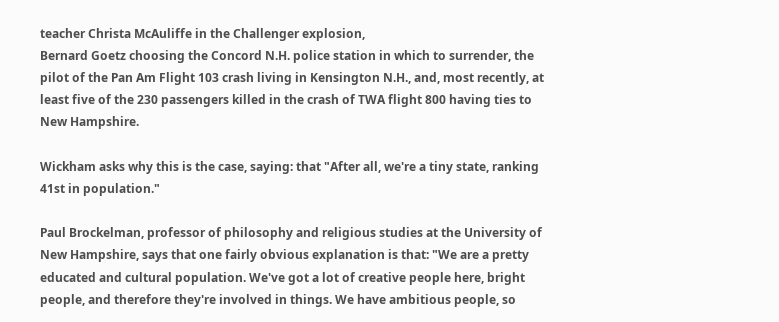teacher Christa McAuliffe in the Challenger explosion,
Bernard Goetz choosing the Concord N.H. police station in which to surrender, the pilot of the Pan Am Flight 103 crash living in Kensington N.H., and, most recently, at least five of the 230 passengers killed in the crash of TWA flight 800 having ties to New Hampshire.

Wickham asks why this is the case, saying: that "After all, we're a tiny state, ranking 41st in population."

Paul Brockelman, professor of philosophy and religious studies at the University of New Hampshire, says that one fairly obvious explanation is that: "We are a pretty educated and cultural population. We've got a lot of creative people here, bright people, and therefore they're involved in things. We have ambitious people, so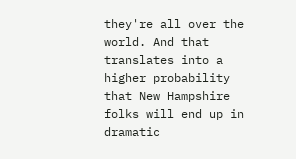they're all over the world. And that translates into a higher probability that New Hampshire folks will end up in dramatic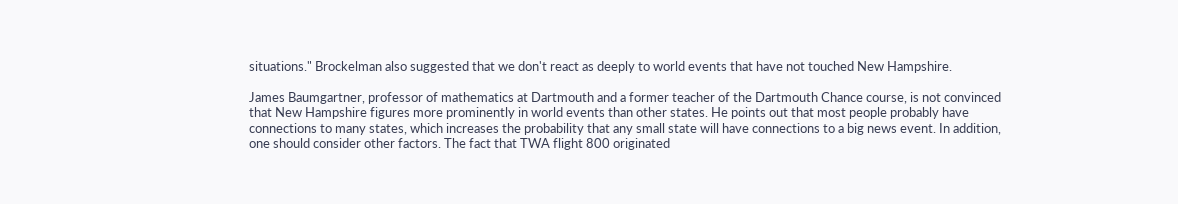situations." Brockelman also suggested that we don't react as deeply to world events that have not touched New Hampshire.

James Baumgartner, professor of mathematics at Dartmouth and a former teacher of the Dartmouth Chance course, is not convinced that New Hampshire figures more prominently in world events than other states. He points out that most people probably have connections to many states, which increases the probability that any small state will have connections to a big news event. In addition, one should consider other factors. The fact that TWA flight 800 originated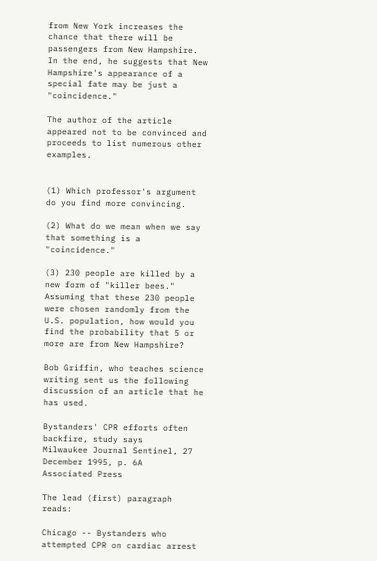from New York increases the chance that there will be passengers from New Hampshire. In the end, he suggests that New Hampshire's appearance of a special fate may be just a "coincidence."

The author of the article appeared not to be convinced and proceeds to list numerous other examples.


(1) Which professor's argument do you find more convincing.

(2) What do we mean when we say that something is a "coincidence."

(3) 230 people are killed by a new form of "killer bees." Assuming that these 230 people were chosen randomly from the U.S. population, how would you find the probability that 5 or more are from New Hampshire?

Bob Griffin, who teaches science writing sent us the following discussion of an article that he has used.

Bystanders' CPR efforts often backfire, study says
Milwaukee Journal Sentinel, 27 December 1995, p. 6A
Associated Press

The lead (first) paragraph reads:

Chicago -- Bystanders who attempted CPR on cardiac arrest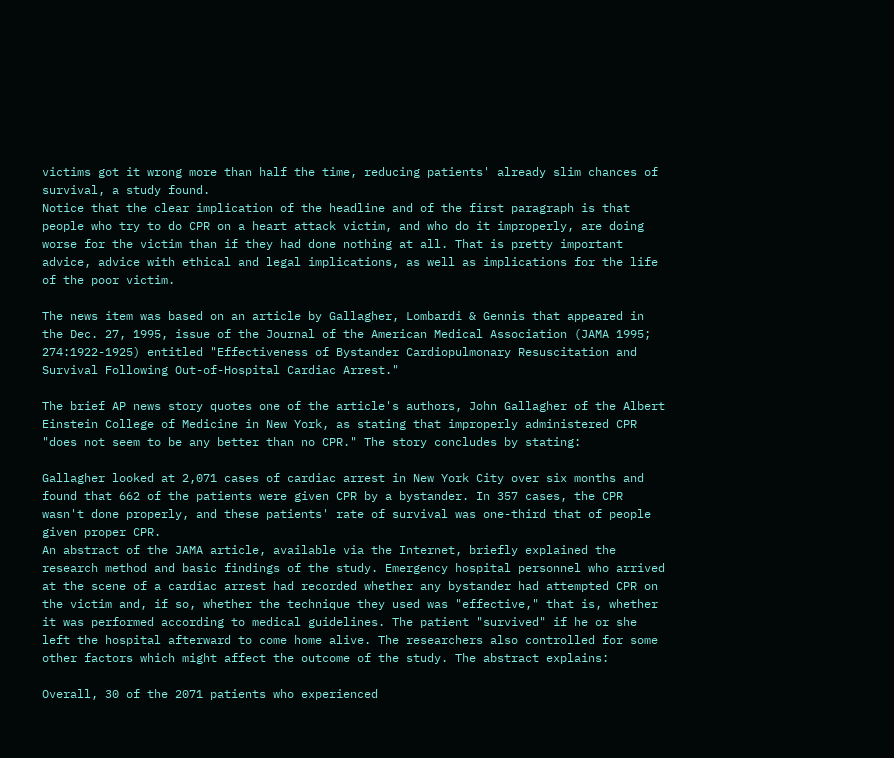victims got it wrong more than half the time, reducing patients' already slim chances of survival, a study found.
Notice that the clear implication of the headline and of the first paragraph is that people who try to do CPR on a heart attack victim, and who do it improperly, are doing worse for the victim than if they had done nothing at all. That is pretty important advice, advice with ethical and legal implications, as well as implications for the life of the poor victim.

The news item was based on an article by Gallagher, Lombardi & Gennis that appeared in the Dec. 27, 1995, issue of the Journal of the American Medical Association (JAMA 1995; 274:1922-1925) entitled "Effectiveness of Bystander Cardiopulmonary Resuscitation and Survival Following Out-of-Hospital Cardiac Arrest."

The brief AP news story quotes one of the article's authors, John Gallagher of the Albert Einstein College of Medicine in New York, as stating that improperly administered CPR "does not seem to be any better than no CPR." The story concludes by stating:

Gallagher looked at 2,071 cases of cardiac arrest in New York City over six months and found that 662 of the patients were given CPR by a bystander. In 357 cases, the CPR wasn't done properly, and these patients' rate of survival was one-third that of people given proper CPR.
An abstract of the JAMA article, available via the Internet, briefly explained the research method and basic findings of the study. Emergency hospital personnel who arrived at the scene of a cardiac arrest had recorded whether any bystander had attempted CPR on the victim and, if so, whether the technique they used was "effective," that is, whether it was performed according to medical guidelines. The patient "survived" if he or she left the hospital afterward to come home alive. The researchers also controlled for some other factors which might affect the outcome of the study. The abstract explains:

Overall, 30 of the 2071 patients who experienced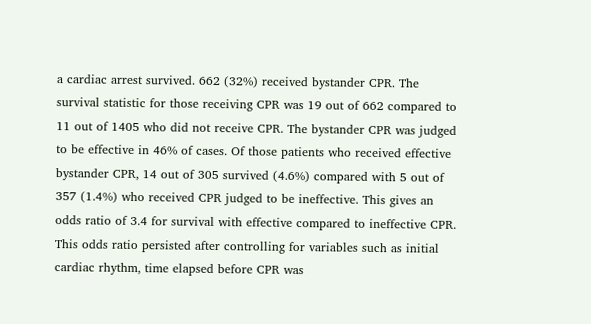a cardiac arrest survived. 662 (32%) received bystander CPR. The survival statistic for those receiving CPR was 19 out of 662 compared to 11 out of 1405 who did not receive CPR. The bystander CPR was judged to be effective in 46% of cases. Of those patients who received effective bystander CPR, 14 out of 305 survived (4.6%) compared with 5 out of 357 (1.4%) who received CPR judged to be ineffective. This gives an odds ratio of 3.4 for survival with effective compared to ineffective CPR. This odds ratio persisted after controlling for variables such as initial cardiac rhythm, time elapsed before CPR was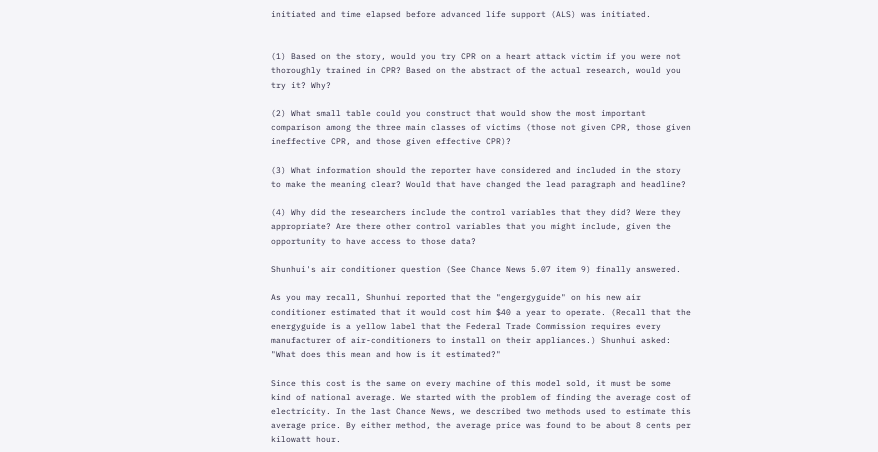initiated and time elapsed before advanced life support (ALS) was initiated.


(1) Based on the story, would you try CPR on a heart attack victim if you were not thoroughly trained in CPR? Based on the abstract of the actual research, would you try it? Why?

(2) What small table could you construct that would show the most important comparison among the three main classes of victims (those not given CPR, those given ineffective CPR, and those given effective CPR)?

(3) What information should the reporter have considered and included in the story to make the meaning clear? Would that have changed the lead paragraph and headline?

(4) Why did the researchers include the control variables that they did? Were they appropriate? Are there other control variables that you might include, given the opportunity to have access to those data?

Shunhui's air conditioner question (See Chance News 5.07 item 9) finally answered.

As you may recall, Shunhui reported that the "engergyguide" on his new air conditioner estimated that it would cost him $40 a year to operate. (Recall that the energyguide is a yellow label that the Federal Trade Commission requires every manufacturer of air-conditioners to install on their appliances.) Shunhui asked: "What does this mean and how is it estimated?"

Since this cost is the same on every machine of this model sold, it must be some kind of national average. We started with the problem of finding the average cost of electricity. In the last Chance News, we described two methods used to estimate this average price. By either method, the average price was found to be about 8 cents per kilowatt hour.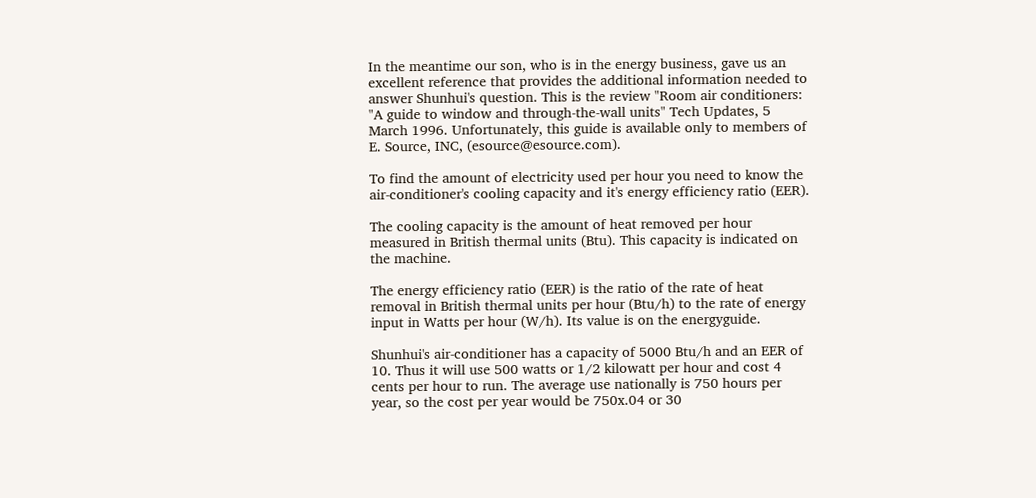In the meantime our son, who is in the energy business, gave us an excellent reference that provides the additional information needed to answer Shunhui's question. This is the review "Room air conditioners: "A guide to window and through-the-wall units" Tech Updates, 5 March 1996. Unfortunately, this guide is available only to members of E. Source, INC, (esource@esource.com).

To find the amount of electricity used per hour you need to know the air-conditioner's cooling capacity and it's energy efficiency ratio (EER).

The cooling capacity is the amount of heat removed per hour measured in British thermal units (Btu). This capacity is indicated on the machine.

The energy efficiency ratio (EER) is the ratio of the rate of heat removal in British thermal units per hour (Btu/h) to the rate of energy input in Watts per hour (W/h). Its value is on the energyguide.

Shunhui's air-conditioner has a capacity of 5000 Btu/h and an EER of 10. Thus it will use 500 watts or 1/2 kilowatt per hour and cost 4 cents per hour to run. The average use nationally is 750 hours per year, so the cost per year would be 750x.04 or 30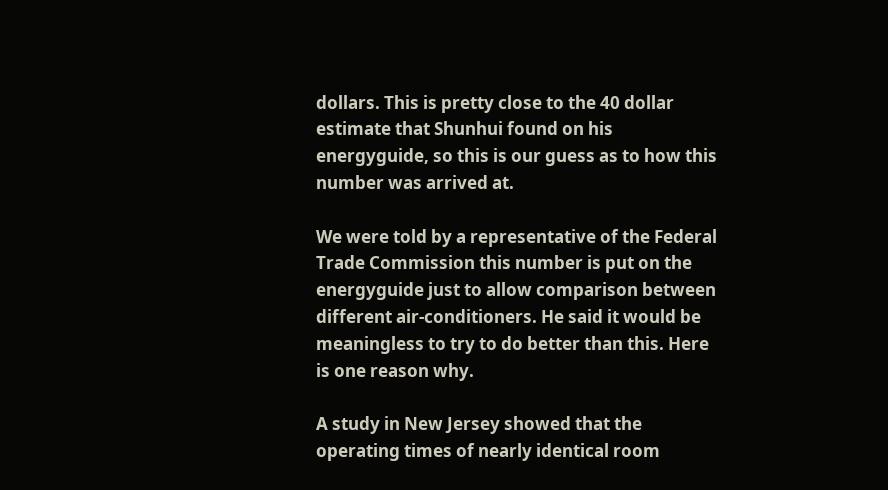dollars. This is pretty close to the 40 dollar estimate that Shunhui found on his energyguide, so this is our guess as to how this number was arrived at.

We were told by a representative of the Federal Trade Commission this number is put on the energyguide just to allow comparison between different air-conditioners. He said it would be meaningless to try to do better than this. Here is one reason why.

A study in New Jersey showed that the operating times of nearly identical room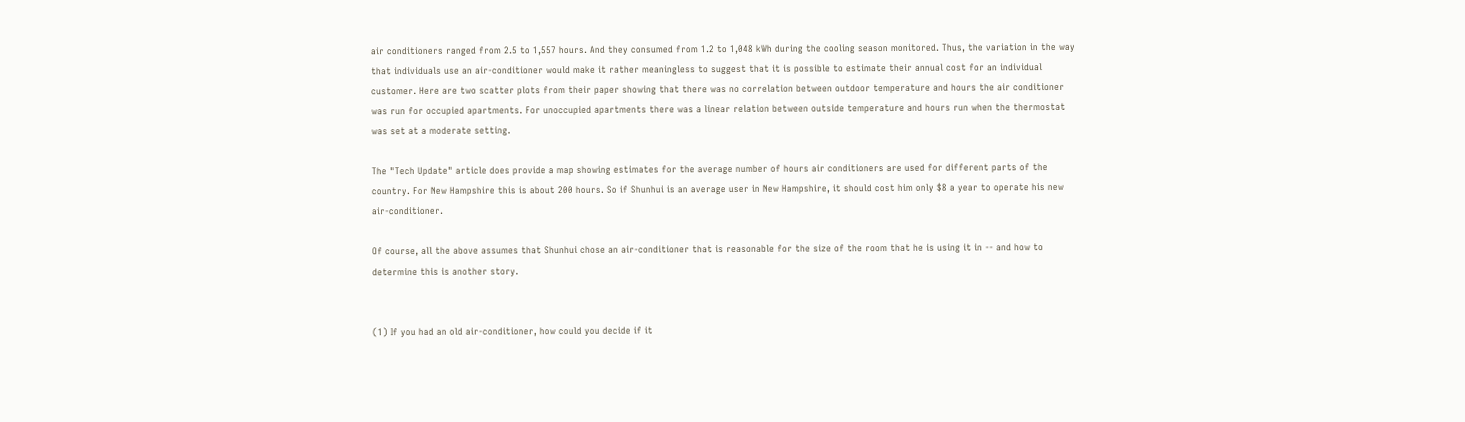air conditioners ranged from 2.5 to 1,557 hours. And they consumed from 1.2 to 1,048 kWh during the cooling season monitored. Thus, the variation in the way that individuals use an air-conditioner would make it rather meaningless to suggest that it is possible to estimate their annual cost for an individual customer. Here are two scatter plots from their paper showing that there was no correlation between outdoor temperature and hours the air conditioner was run for occupied apartments. For unoccupied apartments there was a linear relation between outside temperature and hours run when the thermostat was set at a moderate setting.

The "Tech Update" article does provide a map showing estimates for the average number of hours air conditioners are used for different parts of the country. For New Hampshire this is about 200 hours. So if Shunhui is an average user in New Hampshire, it should cost him only $8 a year to operate his new air-conditioner.

Of course, all the above assumes that Shunhui chose an air-conditioner that is reasonable for the size of the room that he is using it in -- and how to determine this is another story.


(1) If you had an old air-conditioner, how could you decide if it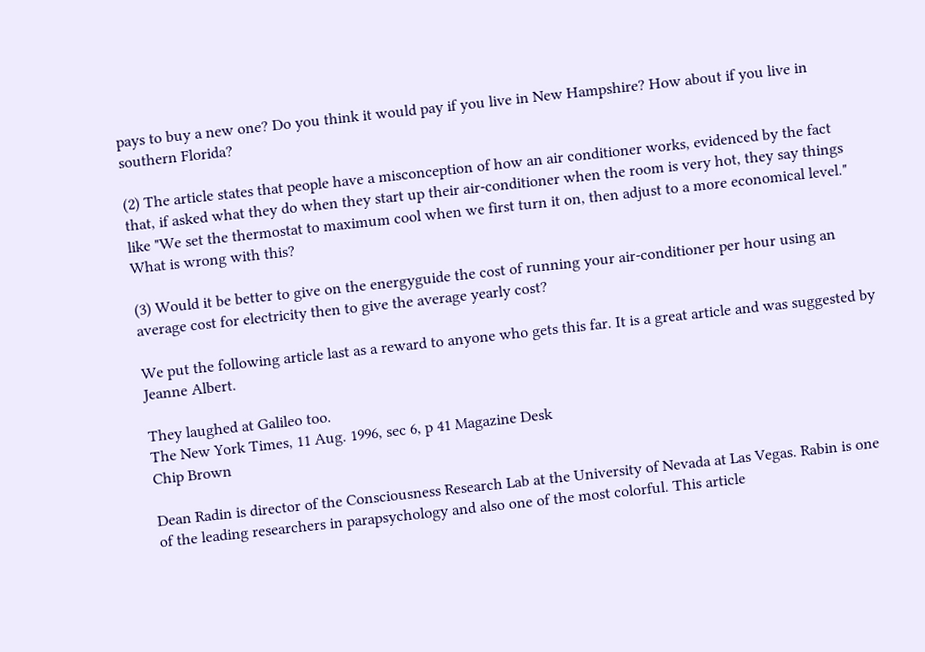pays to buy a new one? Do you think it would pay if you live in New Hampshire? How about if you live in southern Florida?

(2) The article states that people have a misconception of how an air conditioner works, evidenced by the fact that, if asked what they do when they start up their air-conditioner when the room is very hot, they say things like "We set the thermostat to maximum cool when we first turn it on, then adjust to a more economical level." What is wrong with this?

(3) Would it be better to give on the energyguide the cost of running your air-conditioner per hour using an average cost for electricity then to give the average yearly cost?

We put the following article last as a reward to anyone who gets this far. It is a great article and was suggested by Jeanne Albert.

They laughed at Galileo too.
The New York Times, 11 Aug. 1996, sec 6, p 41 Magazine Desk
Chip Brown

Dean Radin is director of the Consciousness Research Lab at the University of Nevada at Las Vegas. Rabin is one of the leading researchers in parapsychology and also one of the most colorful. This article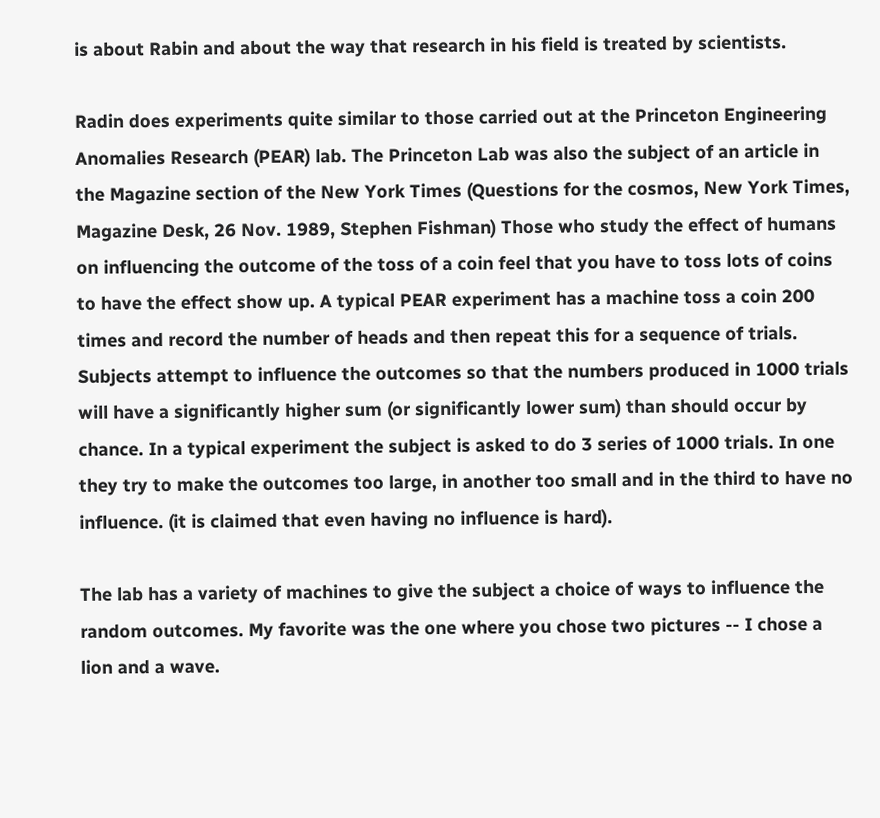is about Rabin and about the way that research in his field is treated by scientists.

Radin does experiments quite similar to those carried out at the Princeton Engineering Anomalies Research (PEAR) lab. The Princeton Lab was also the subject of an article in the Magazine section of the New York Times (Questions for the cosmos, New York Times, Magazine Desk, 26 Nov. 1989, Stephen Fishman) Those who study the effect of humans on influencing the outcome of the toss of a coin feel that you have to toss lots of coins to have the effect show up. A typical PEAR experiment has a machine toss a coin 200 times and record the number of heads and then repeat this for a sequence of trials. Subjects attempt to influence the outcomes so that the numbers produced in 1000 trials will have a significantly higher sum (or significantly lower sum) than should occur by chance. In a typical experiment the subject is asked to do 3 series of 1000 trials. In one they try to make the outcomes too large, in another too small and in the third to have no influence. (it is claimed that even having no influence is hard).

The lab has a variety of machines to give the subject a choice of ways to influence the random outcomes. My favorite was the one where you chose two pictures -- I chose a lion and a wave.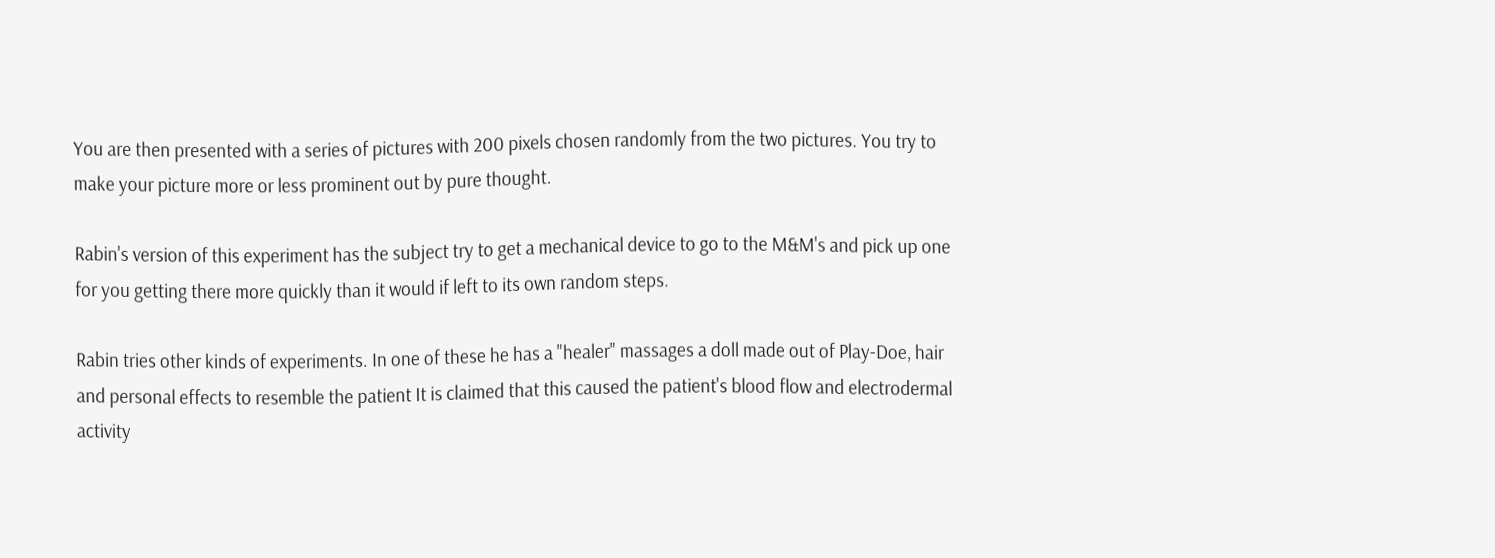You are then presented with a series of pictures with 200 pixels chosen randomly from the two pictures. You try to make your picture more or less prominent out by pure thought.

Rabin's version of this experiment has the subject try to get a mechanical device to go to the M&M's and pick up one for you getting there more quickly than it would if left to its own random steps.

Rabin tries other kinds of experiments. In one of these he has a "healer" massages a doll made out of Play-Doe, hair and personal effects to resemble the patient It is claimed that this caused the patient's blood flow and electrodermal activity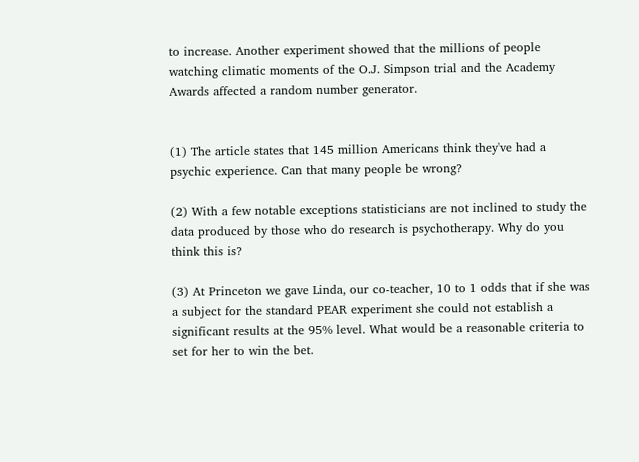to increase. Another experiment showed that the millions of people watching climatic moments of the O.J. Simpson trial and the Academy Awards affected a random number generator.


(1) The article states that 145 million Americans think they've had a psychic experience. Can that many people be wrong?

(2) With a few notable exceptions statisticians are not inclined to study the data produced by those who do research is psychotherapy. Why do you think this is?

(3) At Princeton we gave Linda, our co-teacher, 10 to 1 odds that if she was a subject for the standard PEAR experiment she could not establish a significant results at the 95% level. What would be a reasonable criteria to set for her to win the bet.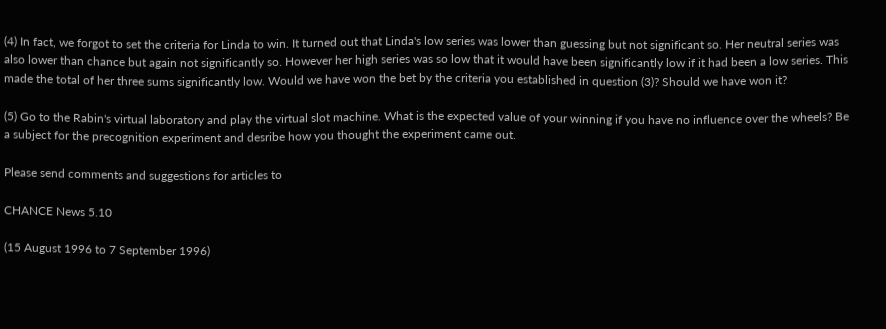(4) In fact, we forgot to set the criteria for Linda to win. It turned out that Linda's low series was lower than guessing but not significant so. Her neutral series was also lower than chance but again not significantly so. However her high series was so low that it would have been significantly low if it had been a low series. This made the total of her three sums significantly low. Would we have won the bet by the criteria you established in question (3)? Should we have won it?

(5) Go to the Rabin's virtual laboratory and play the virtual slot machine. What is the expected value of your winning if you have no influence over the wheels? Be a subject for the precognition experiment and desribe how you thought the experiment came out.

Please send comments and suggestions for articles to

CHANCE News 5.10

(15 August 1996 to 7 September 1996)